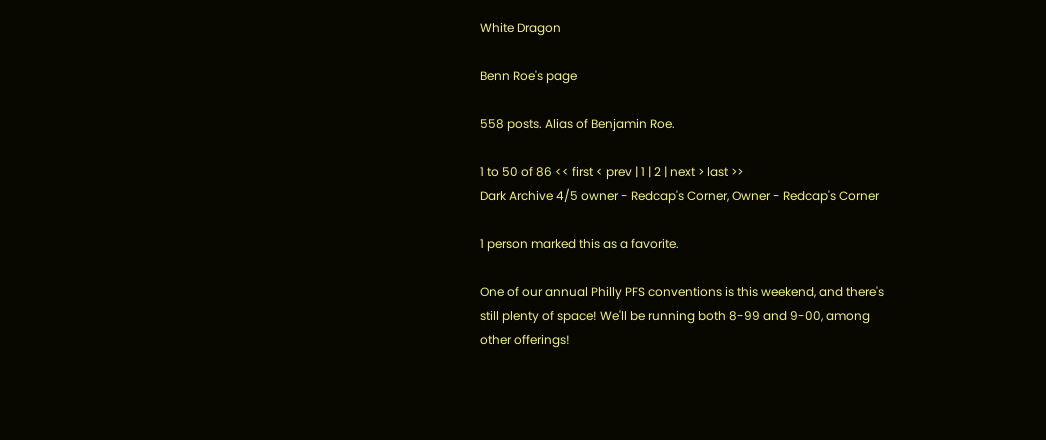White Dragon

Benn Roe's page

558 posts. Alias of Benjamin Roe.

1 to 50 of 86 << first < prev | 1 | 2 | next > last >>
Dark Archive 4/5 owner - Redcap's Corner, Owner - Redcap's Corner

1 person marked this as a favorite.

One of our annual Philly PFS conventions is this weekend, and there's still plenty of space! We'll be running both 8-99 and 9-00, among other offerings!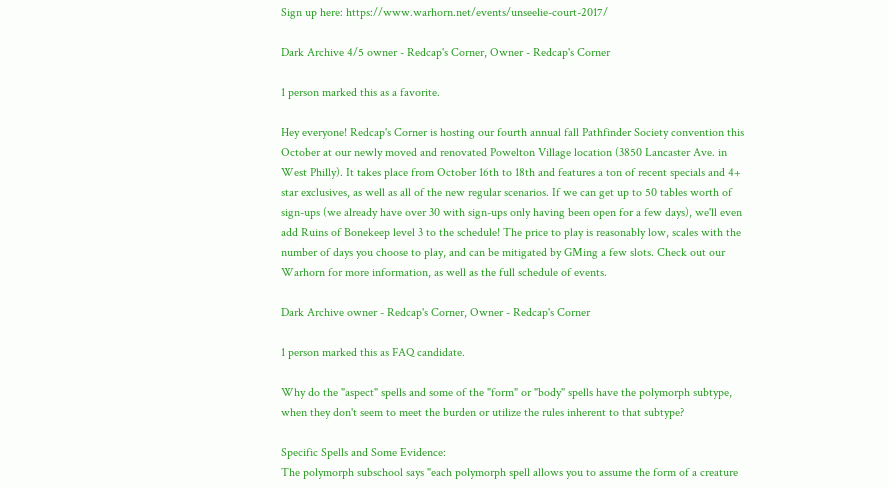Sign up here: https://www.warhorn.net/events/unseelie-court-2017/

Dark Archive 4/5 owner - Redcap's Corner, Owner - Redcap's Corner

1 person marked this as a favorite.

Hey everyone! Redcap's Corner is hosting our fourth annual fall Pathfinder Society convention this October at our newly moved and renovated Powelton Village location (3850 Lancaster Ave. in West Philly). It takes place from October 16th to 18th and features a ton of recent specials and 4+ star exclusives, as well as all of the new regular scenarios. If we can get up to 50 tables worth of sign-ups (we already have over 30 with sign-ups only having been open for a few days), we'll even add Ruins of Bonekeep level 3 to the schedule! The price to play is reasonably low, scales with the number of days you choose to play, and can be mitigated by GMing a few slots. Check out our Warhorn for more information, as well as the full schedule of events.

Dark Archive owner - Redcap's Corner, Owner - Redcap's Corner

1 person marked this as FAQ candidate.

Why do the "aspect" spells and some of the "form" or "body" spells have the polymorph subtype, when they don't seem to meet the burden or utilize the rules inherent to that subtype?

Specific Spells and Some Evidence:
The polymorph subschool says "each polymorph spell allows you to assume the form of a creature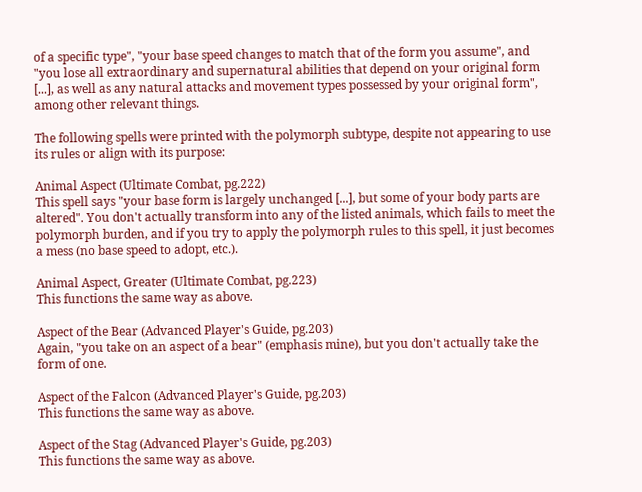of a specific type", "your base speed changes to match that of the form you assume", and "you lose all extraordinary and supernatural abilities that depend on your original form [...], as well as any natural attacks and movement types possessed by your original form", among other relevant things.

The following spells were printed with the polymorph subtype, despite not appearing to use its rules or align with its purpose:

Animal Aspect (Ultimate Combat, pg.222)
This spell says "your base form is largely unchanged [...], but some of your body parts are altered". You don't actually transform into any of the listed animals, which fails to meet the polymorph burden, and if you try to apply the polymorph rules to this spell, it just becomes a mess (no base speed to adopt, etc.).

Animal Aspect, Greater (Ultimate Combat, pg.223)
This functions the same way as above.

Aspect of the Bear (Advanced Player's Guide, pg.203)
Again, "you take on an aspect of a bear" (emphasis mine), but you don't actually take the form of one.

Aspect of the Falcon (Advanced Player's Guide, pg.203)
This functions the same way as above.

Aspect of the Stag (Advanced Player's Guide, pg.203)
This functions the same way as above.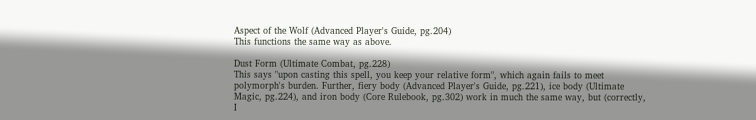Aspect of the Wolf (Advanced Player's Guide, pg.204)
This functions the same way as above.

Dust Form (Ultimate Combat, pg.228)
This says "upon casting this spell, you keep your relative form", which again fails to meet polymorph's burden. Further, fiery body (Advanced Player's Guide, pg.221), ice body (Ultimate Magic, pg.224), and iron body (Core Rulebook, pg.302) work in much the same way, but (correctly, I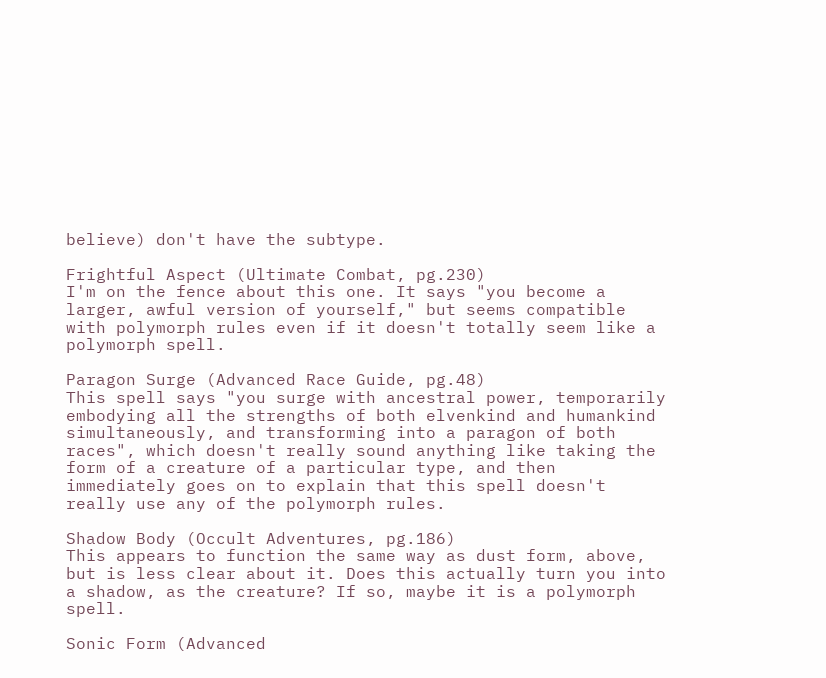believe) don't have the subtype.

Frightful Aspect (Ultimate Combat, pg.230)
I'm on the fence about this one. It says "you become a larger, awful version of yourself," but seems compatible with polymorph rules even if it doesn't totally seem like a polymorph spell.

Paragon Surge (Advanced Race Guide, pg.48)
This spell says "you surge with ancestral power, temporarily embodying all the strengths of both elvenkind and humankind simultaneously, and transforming into a paragon of both races", which doesn't really sound anything like taking the form of a creature of a particular type, and then immediately goes on to explain that this spell doesn't really use any of the polymorph rules.

Shadow Body (Occult Adventures, pg.186)
This appears to function the same way as dust form, above, but is less clear about it. Does this actually turn you into a shadow, as the creature? If so, maybe it is a polymorph spell.

Sonic Form (Advanced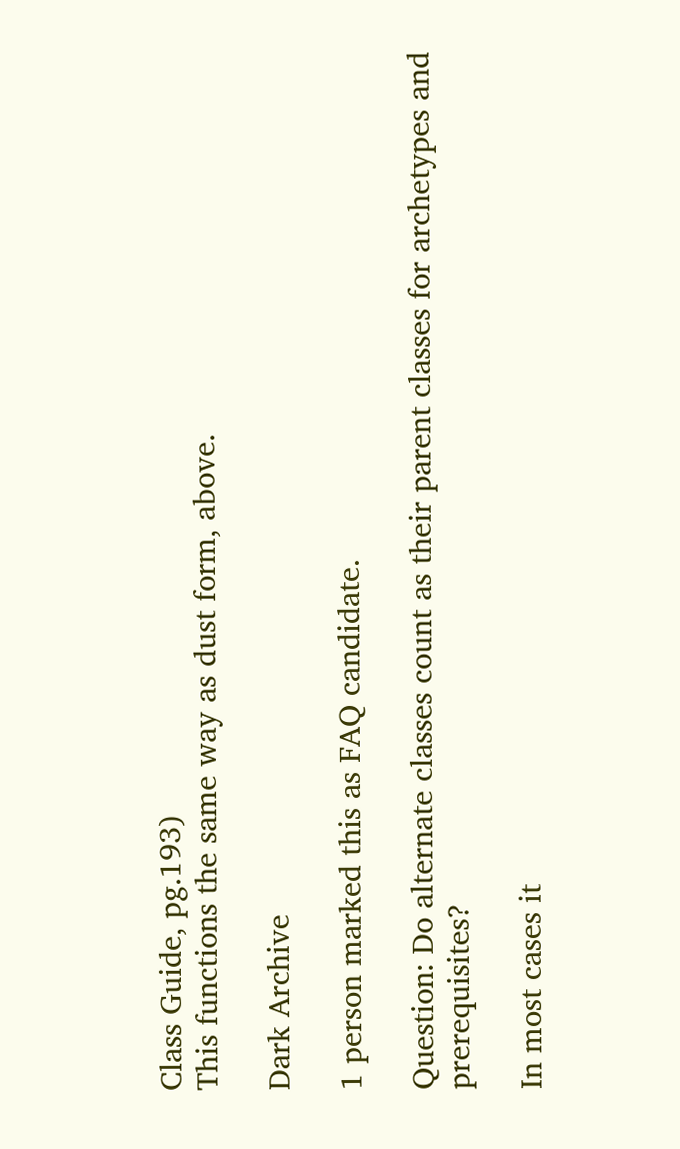Class Guide, pg.193)
This functions the same way as dust form, above.

Dark Archive

1 person marked this as FAQ candidate.

Question: Do alternate classes count as their parent classes for archetypes and prerequisites?

In most cases it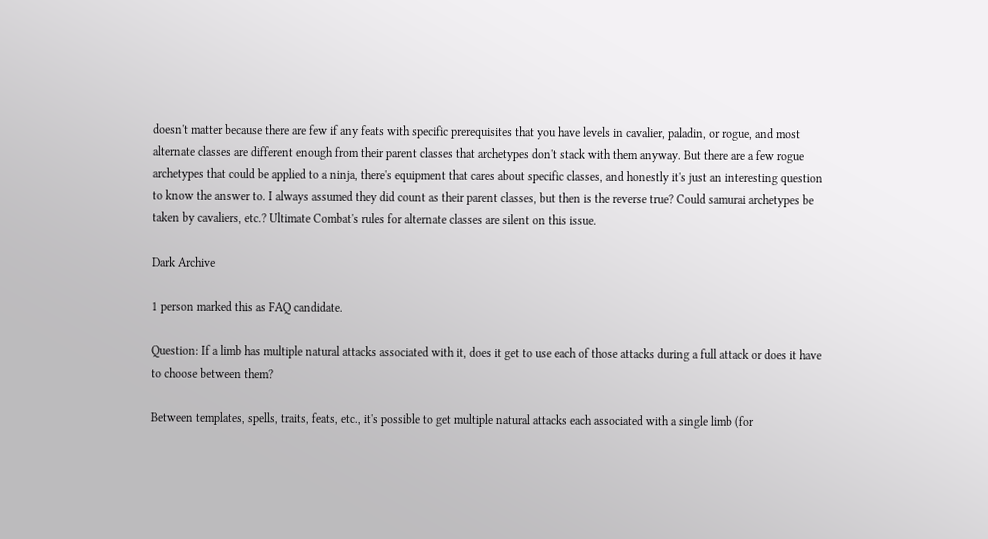doesn't matter because there are few if any feats with specific prerequisites that you have levels in cavalier, paladin, or rogue, and most alternate classes are different enough from their parent classes that archetypes don't stack with them anyway. But there are a few rogue archetypes that could be applied to a ninja, there's equipment that cares about specific classes, and honestly it's just an interesting question to know the answer to. I always assumed they did count as their parent classes, but then is the reverse true? Could samurai archetypes be taken by cavaliers, etc.? Ultimate Combat's rules for alternate classes are silent on this issue.

Dark Archive

1 person marked this as FAQ candidate.

Question: If a limb has multiple natural attacks associated with it, does it get to use each of those attacks during a full attack or does it have to choose between them?

Between templates, spells, traits, feats, etc., it's possible to get multiple natural attacks each associated with a single limb (for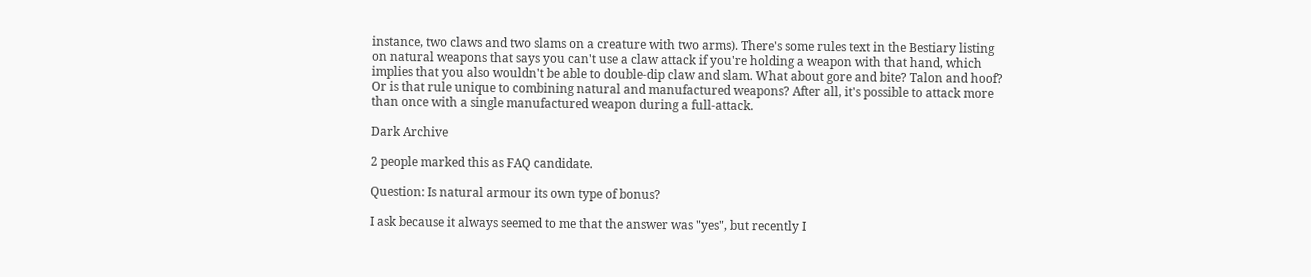instance, two claws and two slams on a creature with two arms). There's some rules text in the Bestiary listing on natural weapons that says you can't use a claw attack if you're holding a weapon with that hand, which implies that you also wouldn't be able to double-dip claw and slam. What about gore and bite? Talon and hoof? Or is that rule unique to combining natural and manufactured weapons? After all, it's possible to attack more than once with a single manufactured weapon during a full-attack.

Dark Archive

2 people marked this as FAQ candidate.

Question: Is natural armour its own type of bonus?

I ask because it always seemed to me that the answer was "yes", but recently I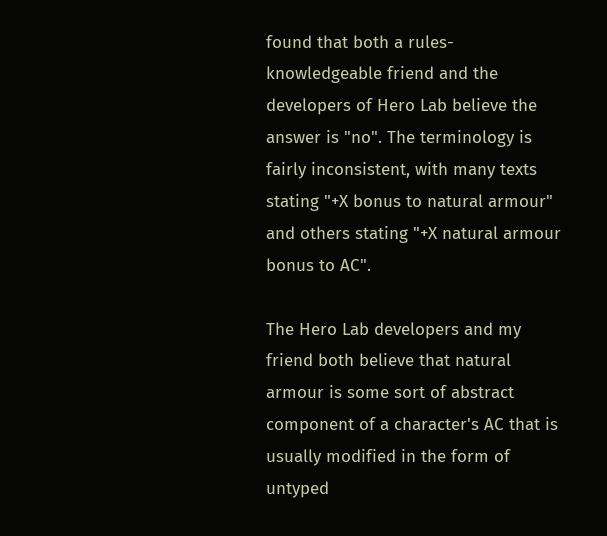found that both a rules-knowledgeable friend and the developers of Hero Lab believe the answer is "no". The terminology is fairly inconsistent, with many texts stating "+X bonus to natural armour" and others stating "+X natural armour bonus to AC".

The Hero Lab developers and my friend both believe that natural armour is some sort of abstract component of a character's AC that is usually modified in the form of untyped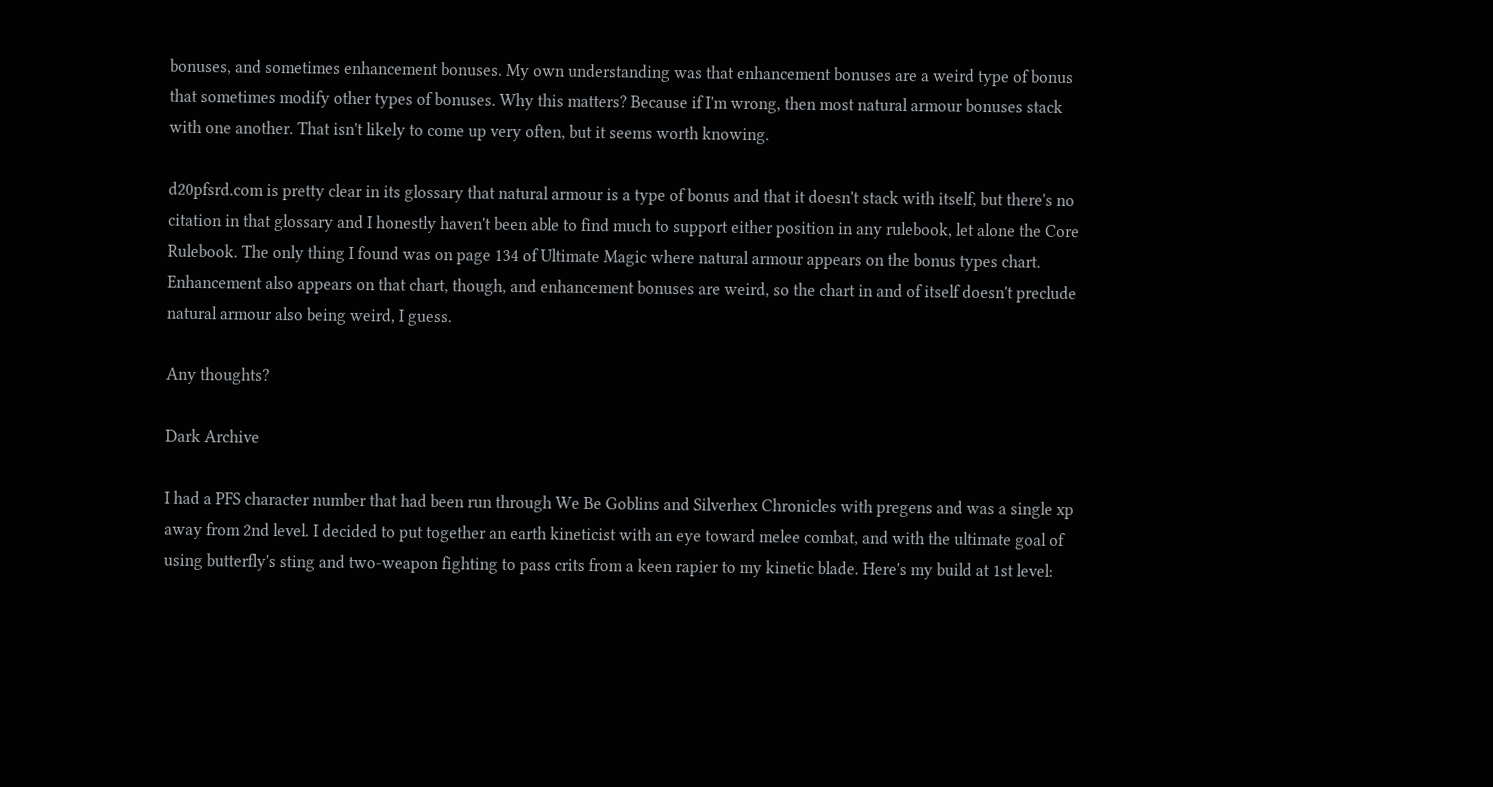bonuses, and sometimes enhancement bonuses. My own understanding was that enhancement bonuses are a weird type of bonus that sometimes modify other types of bonuses. Why this matters? Because if I'm wrong, then most natural armour bonuses stack with one another. That isn't likely to come up very often, but it seems worth knowing.

d20pfsrd.com is pretty clear in its glossary that natural armour is a type of bonus and that it doesn't stack with itself, but there's no citation in that glossary and I honestly haven't been able to find much to support either position in any rulebook, let alone the Core Rulebook. The only thing I found was on page 134 of Ultimate Magic where natural armour appears on the bonus types chart. Enhancement also appears on that chart, though, and enhancement bonuses are weird, so the chart in and of itself doesn't preclude natural armour also being weird, I guess.

Any thoughts?

Dark Archive

I had a PFS character number that had been run through We Be Goblins and Silverhex Chronicles with pregens and was a single xp away from 2nd level. I decided to put together an earth kineticist with an eye toward melee combat, and with the ultimate goal of using butterfly's sting and two-weapon fighting to pass crits from a keen rapier to my kinetic blade. Here's my build at 1st level: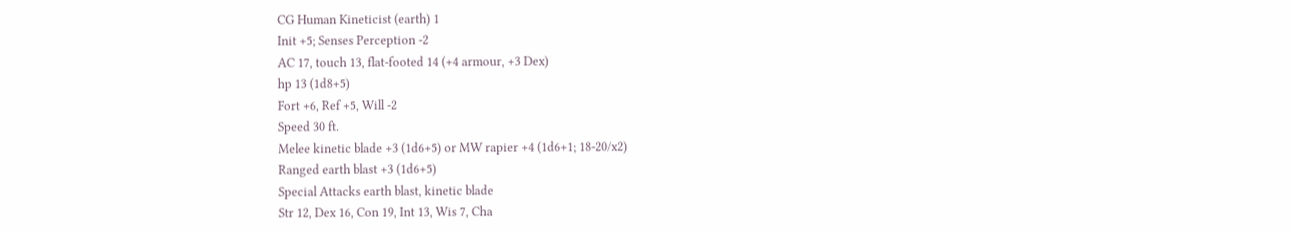CG Human Kineticist (earth) 1
Init +5; Senses Perception -2
AC 17, touch 13, flat-footed 14 (+4 armour, +3 Dex)
hp 13 (1d8+5)
Fort +6, Ref +5, Will -2
Speed 30 ft.
Melee kinetic blade +3 (1d6+5) or MW rapier +4 (1d6+1; 18-20/x2)
Ranged earth blast +3 (1d6+5)
Special Attacks earth blast, kinetic blade
Str 12, Dex 16, Con 19, Int 13, Wis 7, Cha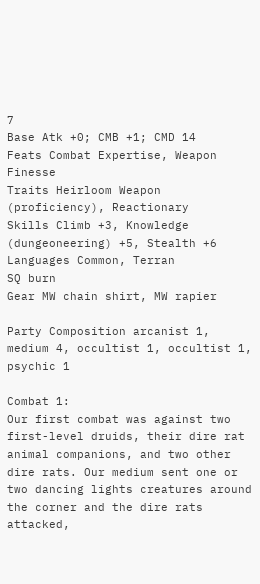7
Base Atk +0; CMB +1; CMD 14
Feats Combat Expertise, Weapon Finesse
Traits Heirloom Weapon (proficiency), Reactionary
Skills Climb +3, Knowledge (dungeoneering) +5, Stealth +6
Languages Common, Terran
SQ burn
Gear MW chain shirt, MW rapier

Party Composition arcanist 1, medium 4, occultist 1, occultist 1, psychic 1

Combat 1:
Our first combat was against two first-level druids, their dire rat animal companions, and two other dire rats. Our medium sent one or two dancing lights creatures around the corner and the dire rats attacked,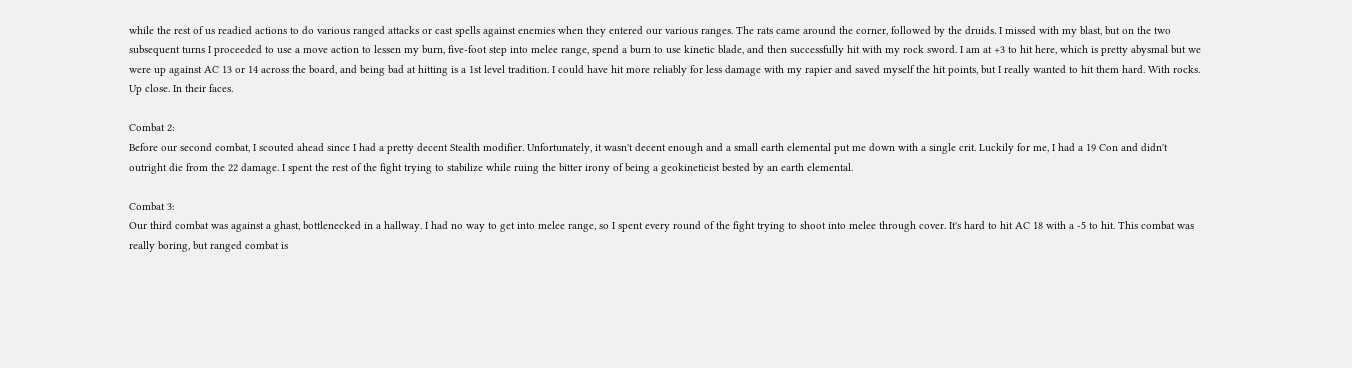while the rest of us readied actions to do various ranged attacks or cast spells against enemies when they entered our various ranges. The rats came around the corner, followed by the druids. I missed with my blast, but on the two subsequent turns I proceeded to use a move action to lessen my burn, five-foot step into melee range, spend a burn to use kinetic blade, and then successfully hit with my rock sword. I am at +3 to hit here, which is pretty abysmal but we were up against AC 13 or 14 across the board, and being bad at hitting is a 1st level tradition. I could have hit more reliably for less damage with my rapier and saved myself the hit points, but I really wanted to hit them hard. With rocks. Up close. In their faces.

Combat 2:
Before our second combat, I scouted ahead since I had a pretty decent Stealth modifier. Unfortunately, it wasn't decent enough and a small earth elemental put me down with a single crit. Luckily for me, I had a 19 Con and didn't outright die from the 22 damage. I spent the rest of the fight trying to stabilize while ruing the bitter irony of being a geokineticist bested by an earth elemental.

Combat 3:
Our third combat was against a ghast, bottlenecked in a hallway. I had no way to get into melee range, so I spent every round of the fight trying to shoot into melee through cover. It's hard to hit AC 18 with a -5 to hit. This combat was really boring, but ranged combat is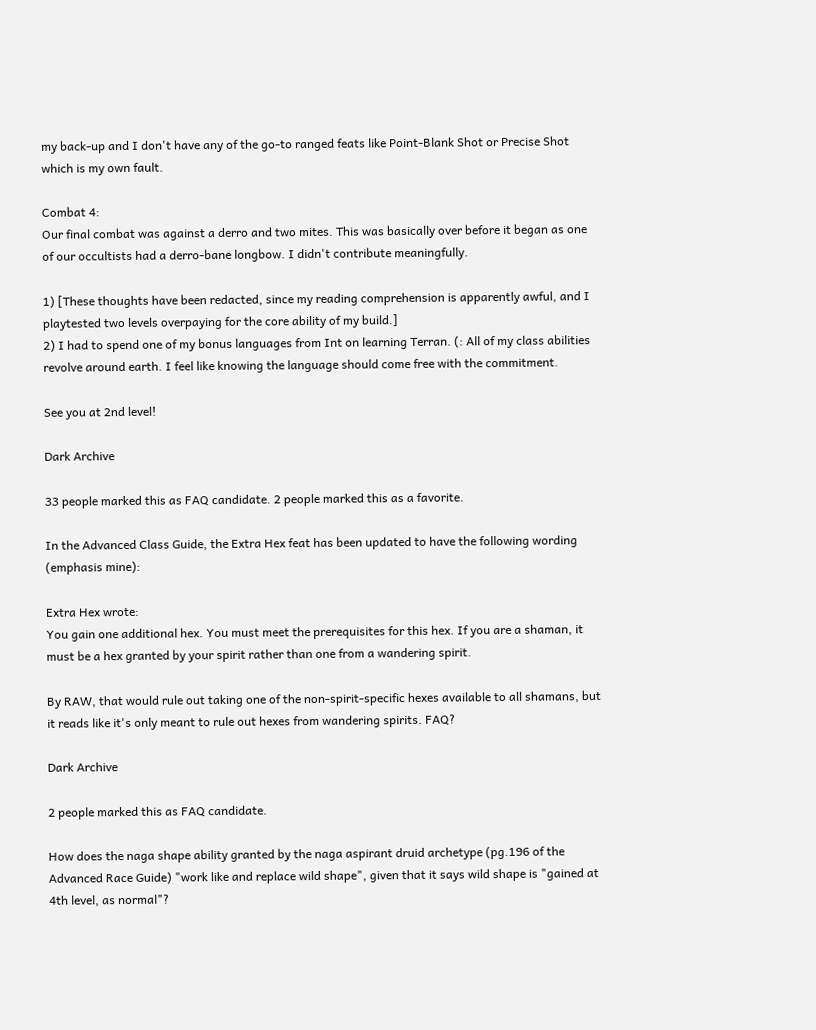my back-up and I don't have any of the go-to ranged feats like Point-Blank Shot or Precise Shot which is my own fault.

Combat 4:
Our final combat was against a derro and two mites. This was basically over before it began as one of our occultists had a derro-bane longbow. I didn't contribute meaningfully.

1) [These thoughts have been redacted, since my reading comprehension is apparently awful, and I playtested two levels overpaying for the core ability of my build.]
2) I had to spend one of my bonus languages from Int on learning Terran. (: All of my class abilities revolve around earth. I feel like knowing the language should come free with the commitment.

See you at 2nd level!

Dark Archive

33 people marked this as FAQ candidate. 2 people marked this as a favorite.

In the Advanced Class Guide, the Extra Hex feat has been updated to have the following wording (emphasis mine):

Extra Hex wrote:
You gain one additional hex. You must meet the prerequisites for this hex. If you are a shaman, it must be a hex granted by your spirit rather than one from a wandering spirit.

By RAW, that would rule out taking one of the non-spirit-specific hexes available to all shamans, but it reads like it's only meant to rule out hexes from wandering spirits. FAQ?

Dark Archive

2 people marked this as FAQ candidate.

How does the naga shape ability granted by the naga aspirant druid archetype (pg.196 of the Advanced Race Guide) "work like and replace wild shape", given that it says wild shape is "gained at 4th level, as normal"?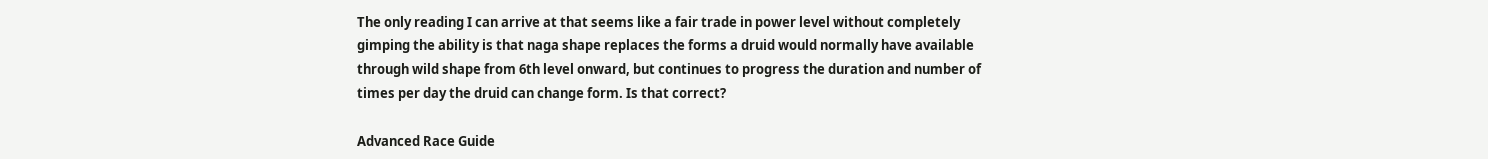The only reading I can arrive at that seems like a fair trade in power level without completely gimping the ability is that naga shape replaces the forms a druid would normally have available through wild shape from 6th level onward, but continues to progress the duration and number of times per day the druid can change form. Is that correct?

Advanced Race Guide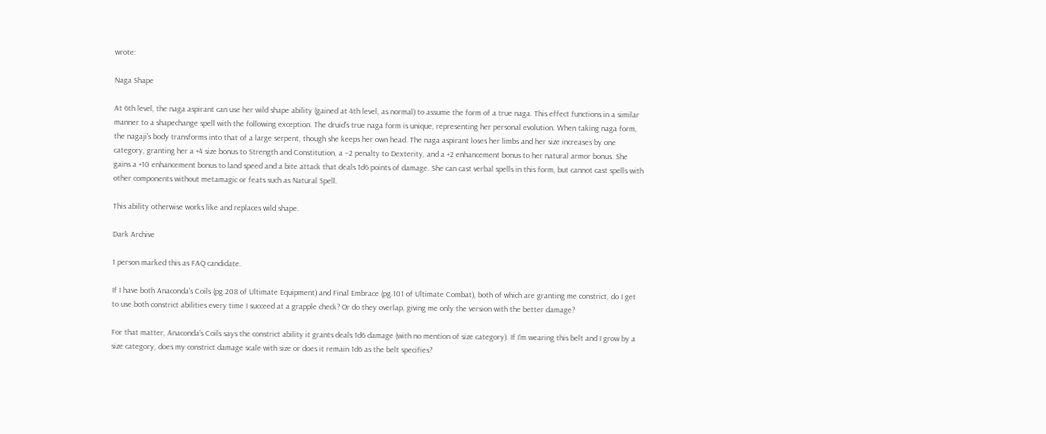wrote:

Naga Shape

At 6th level, the naga aspirant can use her wild shape ability (gained at 4th level, as normal) to assume the form of a true naga. This effect functions in a similar manner to a shapechange spell with the following exception. The druid's true naga form is unique, representing her personal evolution. When taking naga form, the nagaji's body transforms into that of a large serpent, though she keeps her own head. The naga aspirant loses her limbs and her size increases by one category, granting her a +4 size bonus to Strength and Constitution, a –2 penalty to Dexterity, and a +2 enhancement bonus to her natural armor bonus. She gains a +10 enhancement bonus to land speed and a bite attack that deals 1d6 points of damage. She can cast verbal spells in this form, but cannot cast spells with other components without metamagic or feats such as Natural Spell.

This ability otherwise works like and replaces wild shape.

Dark Archive

1 person marked this as FAQ candidate.

If I have both Anaconda's Coils (pg.208 of Ultimate Equipment) and Final Embrace (pg.101 of Ultimate Combat), both of which are granting me constrict, do I get to use both constrict abilities every time I succeed at a grapple check? Or do they overlap, giving me only the version with the better damage?

For that matter, Anaconda's Coils says the constrict ability it grants deals 1d6 damage (with no mention of size category). If I'm wearing this belt and I grow by a size category, does my constrict damage scale with size or does it remain 1d6 as the belt specifies?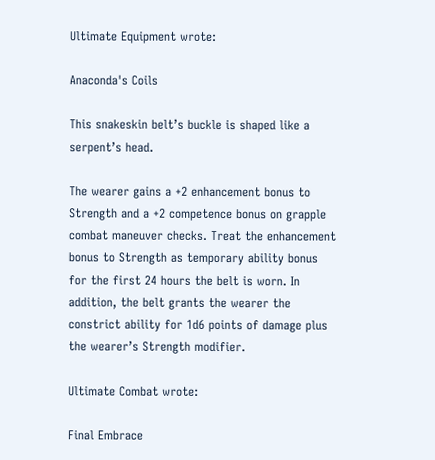Ultimate Equipment wrote:

Anaconda's Coils

This snakeskin belt’s buckle is shaped like a serpent’s head.

The wearer gains a +2 enhancement bonus to Strength and a +2 competence bonus on grapple combat maneuver checks. Treat the enhancement bonus to Strength as temporary ability bonus for the first 24 hours the belt is worn. In addition, the belt grants the wearer the constrict ability for 1d6 points of damage plus the wearer’s Strength modifier.

Ultimate Combat wrote:

Final Embrace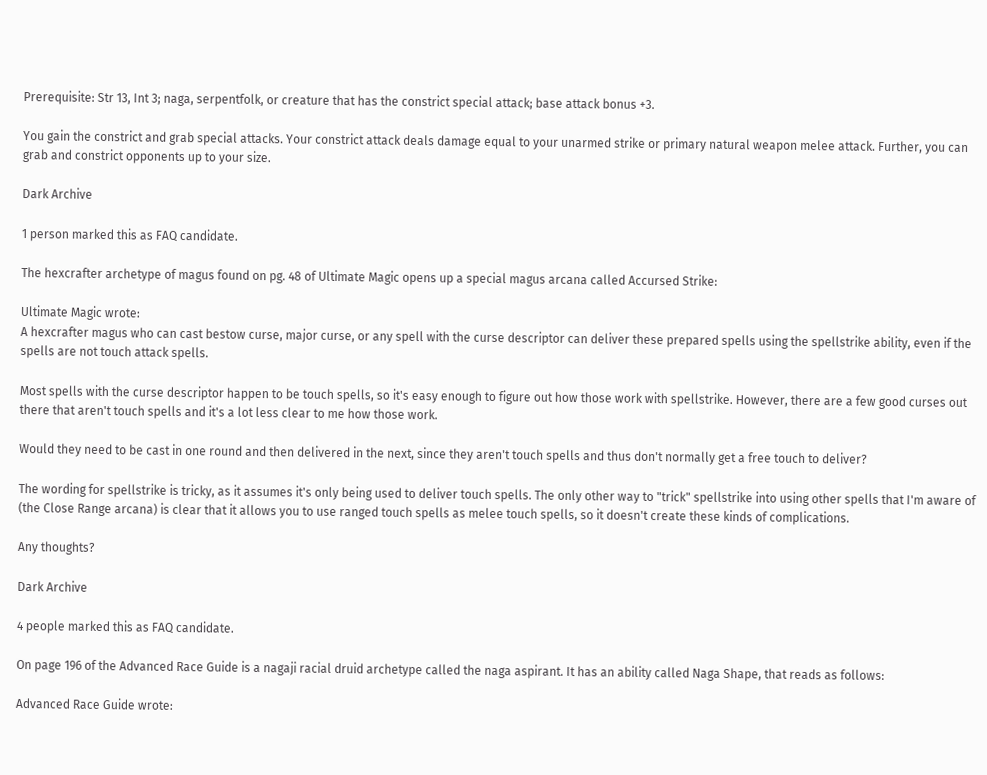Prerequisite: Str 13, Int 3; naga, serpentfolk, or creature that has the constrict special attack; base attack bonus +3.

You gain the constrict and grab special attacks. Your constrict attack deals damage equal to your unarmed strike or primary natural weapon melee attack. Further, you can grab and constrict opponents up to your size.

Dark Archive

1 person marked this as FAQ candidate.

The hexcrafter archetype of magus found on pg. 48 of Ultimate Magic opens up a special magus arcana called Accursed Strike:

Ultimate Magic wrote:
A hexcrafter magus who can cast bestow curse, major curse, or any spell with the curse descriptor can deliver these prepared spells using the spellstrike ability, even if the spells are not touch attack spells.

Most spells with the curse descriptor happen to be touch spells, so it's easy enough to figure out how those work with spellstrike. However, there are a few good curses out there that aren't touch spells and it's a lot less clear to me how those work.

Would they need to be cast in one round and then delivered in the next, since they aren't touch spells and thus don't normally get a free touch to deliver?

The wording for spellstrike is tricky, as it assumes it's only being used to deliver touch spells. The only other way to "trick" spellstrike into using other spells that I'm aware of (the Close Range arcana) is clear that it allows you to use ranged touch spells as melee touch spells, so it doesn't create these kinds of complications.

Any thoughts?

Dark Archive

4 people marked this as FAQ candidate.

On page 196 of the Advanced Race Guide is a nagaji racial druid archetype called the naga aspirant. It has an ability called Naga Shape, that reads as follows:

Advanced Race Guide wrote: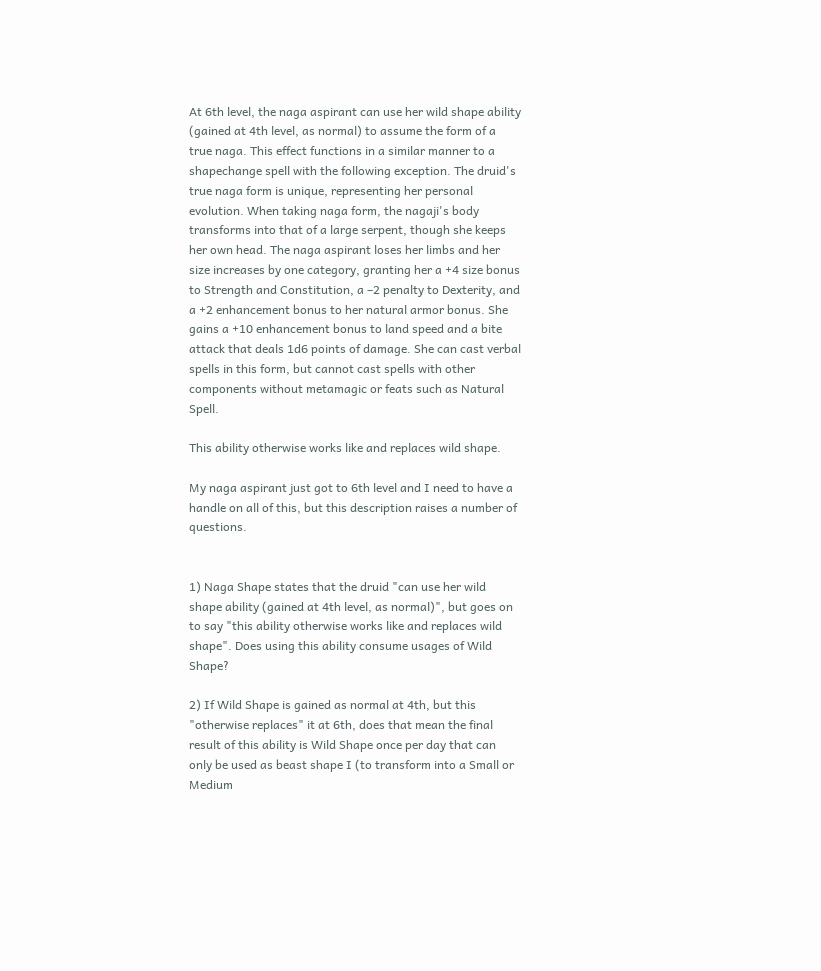At 6th level, the naga aspirant can use her wild shape ability (gained at 4th level, as normal) to assume the form of a true naga. This effect functions in a similar manner to a shapechange spell with the following exception. The druid's true naga form is unique, representing her personal evolution. When taking naga form, the nagaji's body transforms into that of a large serpent, though she keeps her own head. The naga aspirant loses her limbs and her size increases by one category, granting her a +4 size bonus to Strength and Constitution, a –2 penalty to Dexterity, and a +2 enhancement bonus to her natural armor bonus. She gains a +10 enhancement bonus to land speed and a bite attack that deals 1d6 points of damage. She can cast verbal spells in this form, but cannot cast spells with other components without metamagic or feats such as Natural Spell.

This ability otherwise works like and replaces wild shape.

My naga aspirant just got to 6th level and I need to have a handle on all of this, but this description raises a number of questions.


1) Naga Shape states that the druid "can use her wild shape ability (gained at 4th level, as normal)", but goes on to say "this ability otherwise works like and replaces wild shape". Does using this ability consume usages of Wild Shape?

2) If Wild Shape is gained as normal at 4th, but this "otherwise replaces" it at 6th, does that mean the final result of this ability is Wild Shape once per day that can only be used as beast shape I (to transform into a Small or Medium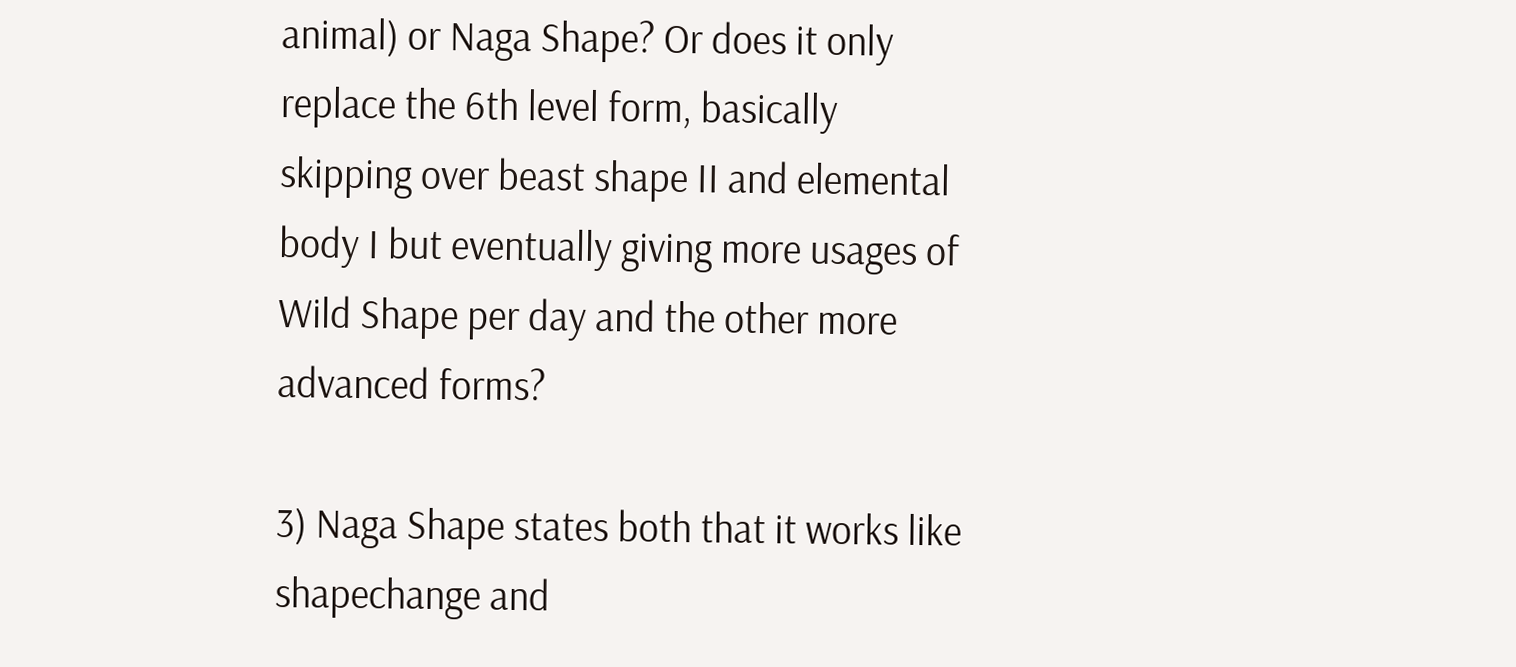animal) or Naga Shape? Or does it only replace the 6th level form, basically skipping over beast shape II and elemental body I but eventually giving more usages of Wild Shape per day and the other more advanced forms?

3) Naga Shape states both that it works like shapechange and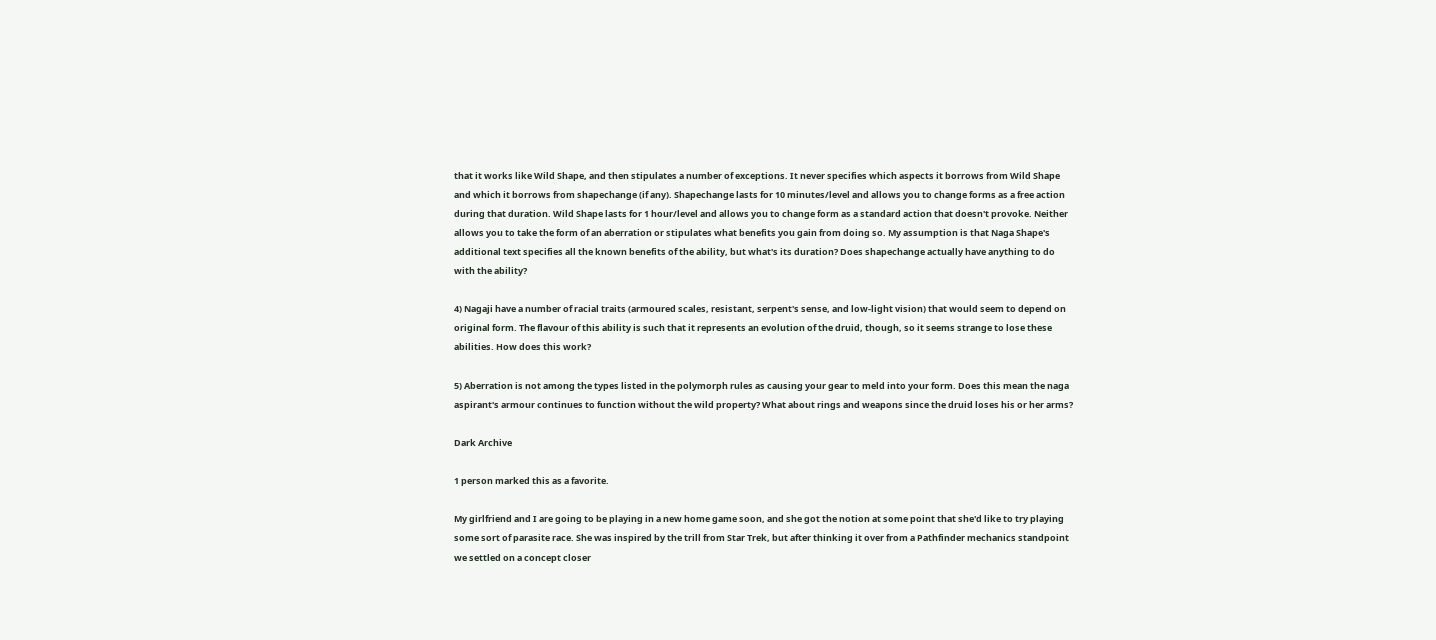that it works like Wild Shape, and then stipulates a number of exceptions. It never specifies which aspects it borrows from Wild Shape and which it borrows from shapechange (if any). Shapechange lasts for 10 minutes/level and allows you to change forms as a free action during that duration. Wild Shape lasts for 1 hour/level and allows you to change form as a standard action that doesn't provoke. Neither allows you to take the form of an aberration or stipulates what benefits you gain from doing so. My assumption is that Naga Shape's additional text specifies all the known benefits of the ability, but what's its duration? Does shapechange actually have anything to do with the ability?

4) Nagaji have a number of racial traits (armoured scales, resistant, serpent's sense, and low-light vision) that would seem to depend on original form. The flavour of this ability is such that it represents an evolution of the druid, though, so it seems strange to lose these abilities. How does this work?

5) Aberration is not among the types listed in the polymorph rules as causing your gear to meld into your form. Does this mean the naga aspirant's armour continues to function without the wild property? What about rings and weapons since the druid loses his or her arms?

Dark Archive

1 person marked this as a favorite.

My girlfriend and I are going to be playing in a new home game soon, and she got the notion at some point that she'd like to try playing some sort of parasite race. She was inspired by the trill from Star Trek, but after thinking it over from a Pathfinder mechanics standpoint we settled on a concept closer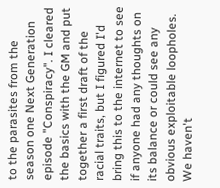to the parasites from the season one Next Generation episode "Conspiracy". I cleared the basics with the GM and put together a first draft of the racial traits, but I figured I'd bring this to the internet to see if anyone had any thoughts on its balance or could see any obvious exploitable loopholes. We haven't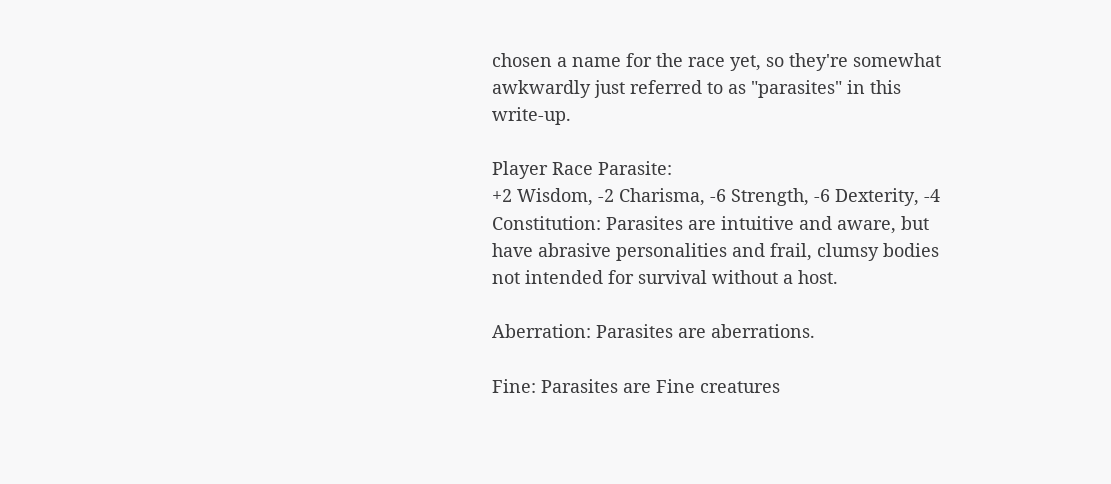chosen a name for the race yet, so they're somewhat awkwardly just referred to as "parasites" in this write-up.

Player Race Parasite:
+2 Wisdom, -2 Charisma, -6 Strength, -6 Dexterity, -4 Constitution: Parasites are intuitive and aware, but have abrasive personalities and frail, clumsy bodies not intended for survival without a host.

Aberration: Parasites are aberrations.

Fine: Parasites are Fine creatures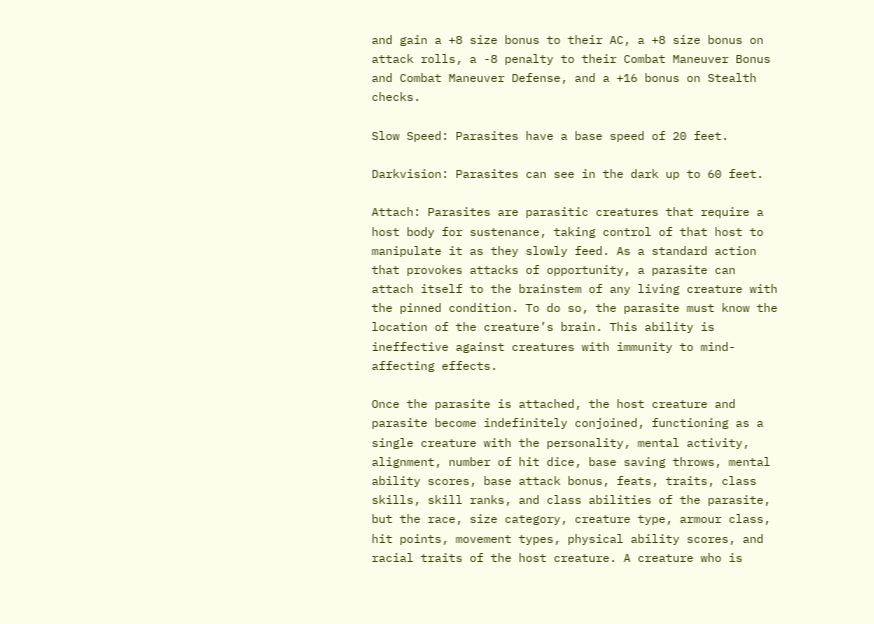and gain a +8 size bonus to their AC, a +8 size bonus on attack rolls, a -8 penalty to their Combat Maneuver Bonus and Combat Maneuver Defense, and a +16 bonus on Stealth checks.

Slow Speed: Parasites have a base speed of 20 feet.

Darkvision: Parasites can see in the dark up to 60 feet.

Attach: Parasites are parasitic creatures that require a host body for sustenance, taking control of that host to manipulate it as they slowly feed. As a standard action that provokes attacks of opportunity, a parasite can attach itself to the brainstem of any living creature with the pinned condition. To do so, the parasite must know the location of the creature’s brain. This ability is ineffective against creatures with immunity to mind-affecting effects.

Once the parasite is attached, the host creature and parasite become indefinitely conjoined, functioning as a single creature with the personality, mental activity, alignment, number of hit dice, base saving throws, mental ability scores, base attack bonus, feats, traits, class skills, skill ranks, and class abilities of the parasite, but the race, size category, creature type, armour class, hit points, movement types, physical ability scores, and racial traits of the host creature. A creature who is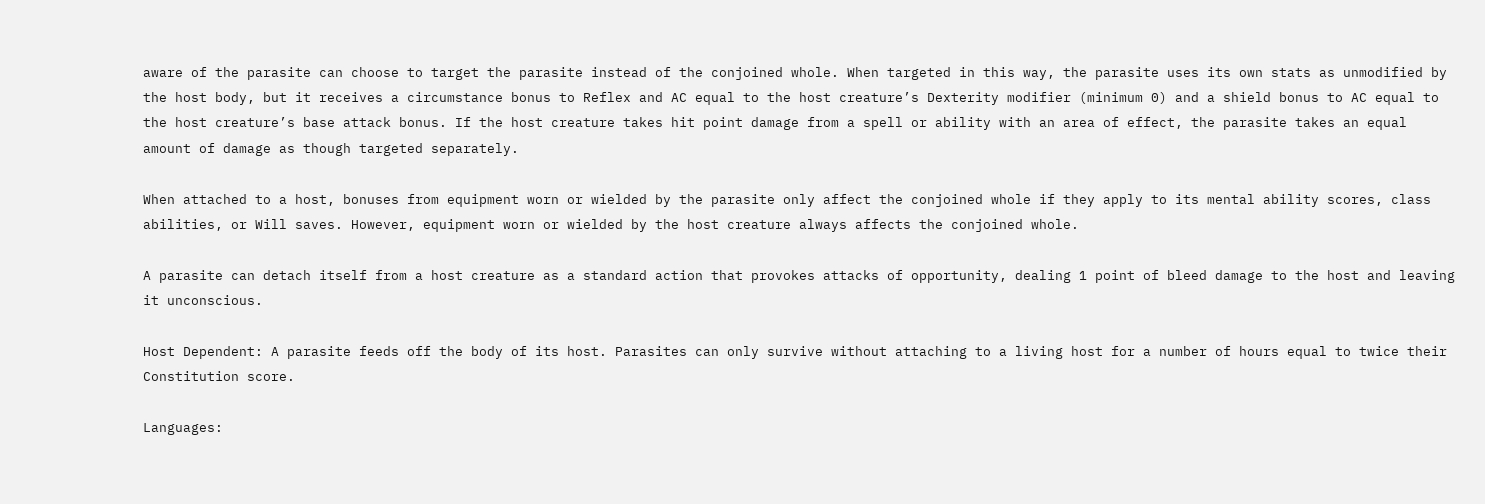aware of the parasite can choose to target the parasite instead of the conjoined whole. When targeted in this way, the parasite uses its own stats as unmodified by the host body, but it receives a circumstance bonus to Reflex and AC equal to the host creature’s Dexterity modifier (minimum 0) and a shield bonus to AC equal to the host creature’s base attack bonus. If the host creature takes hit point damage from a spell or ability with an area of effect, the parasite takes an equal amount of damage as though targeted separately.

When attached to a host, bonuses from equipment worn or wielded by the parasite only affect the conjoined whole if they apply to its mental ability scores, class abilities, or Will saves. However, equipment worn or wielded by the host creature always affects the conjoined whole.

A parasite can detach itself from a host creature as a standard action that provokes attacks of opportunity, dealing 1 point of bleed damage to the host and leaving it unconscious.

Host Dependent: A parasite feeds off the body of its host. Parasites can only survive without attaching to a living host for a number of hours equal to twice their Constitution score.

Languages: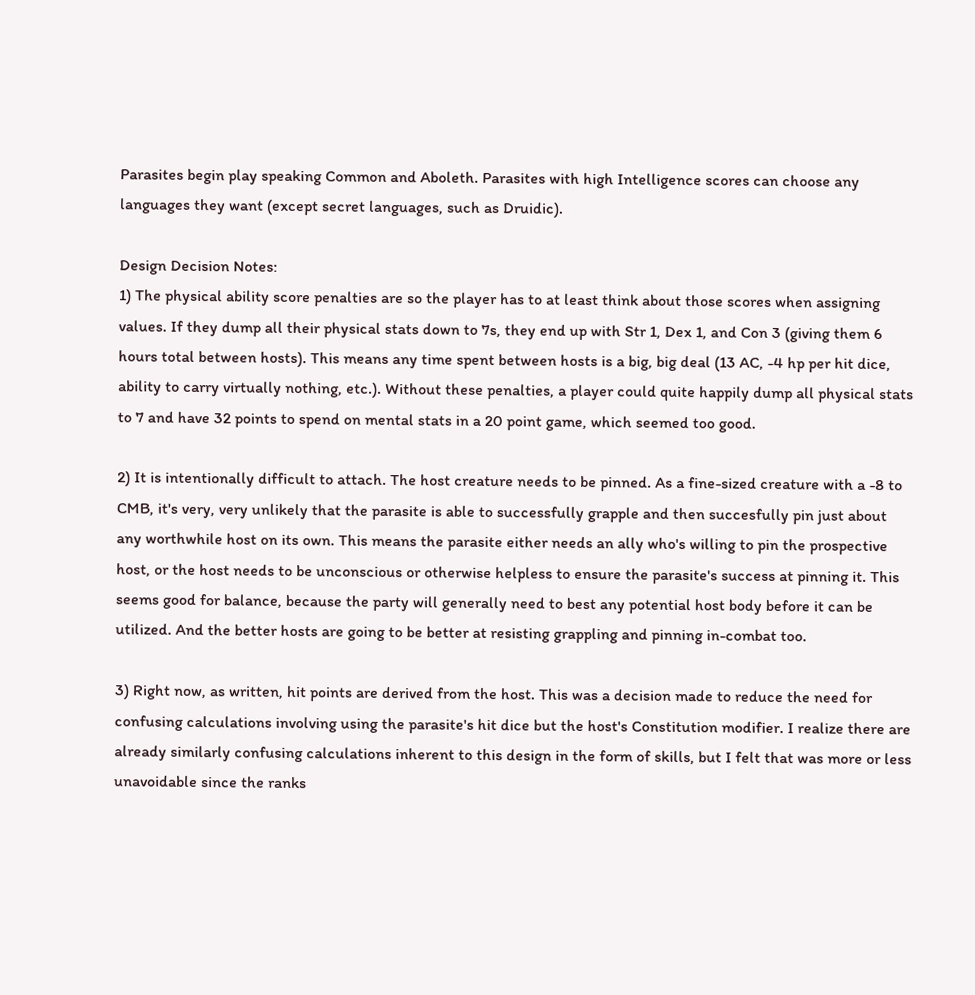Parasites begin play speaking Common and Aboleth. Parasites with high Intelligence scores can choose any languages they want (except secret languages, such as Druidic).

Design Decision Notes:
1) The physical ability score penalties are so the player has to at least think about those scores when assigning values. If they dump all their physical stats down to 7s, they end up with Str 1, Dex 1, and Con 3 (giving them 6 hours total between hosts). This means any time spent between hosts is a big, big deal (13 AC, -4 hp per hit dice, ability to carry virtually nothing, etc.). Without these penalties, a player could quite happily dump all physical stats to 7 and have 32 points to spend on mental stats in a 20 point game, which seemed too good.

2) It is intentionally difficult to attach. The host creature needs to be pinned. As a fine-sized creature with a -8 to CMB, it's very, very unlikely that the parasite is able to successfully grapple and then succesfully pin just about any worthwhile host on its own. This means the parasite either needs an ally who's willing to pin the prospective host, or the host needs to be unconscious or otherwise helpless to ensure the parasite's success at pinning it. This seems good for balance, because the party will generally need to best any potential host body before it can be utilized. And the better hosts are going to be better at resisting grappling and pinning in-combat too.

3) Right now, as written, hit points are derived from the host. This was a decision made to reduce the need for confusing calculations involving using the parasite's hit dice but the host's Constitution modifier. I realize there are already similarly confusing calculations inherent to this design in the form of skills, but I felt that was more or less unavoidable since the ranks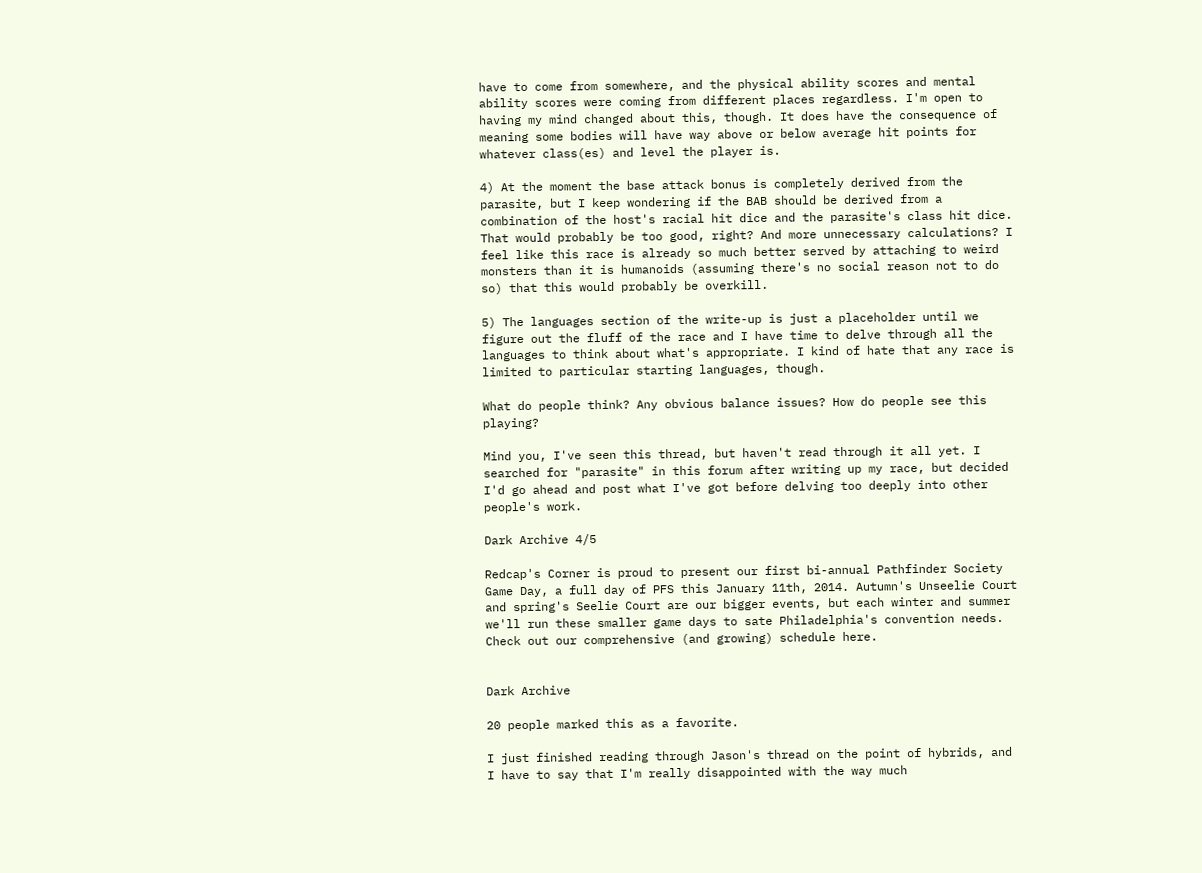have to come from somewhere, and the physical ability scores and mental ability scores were coming from different places regardless. I'm open to having my mind changed about this, though. It does have the consequence of meaning some bodies will have way above or below average hit points for whatever class(es) and level the player is.

4) At the moment the base attack bonus is completely derived from the parasite, but I keep wondering if the BAB should be derived from a combination of the host's racial hit dice and the parasite's class hit dice. That would probably be too good, right? And more unnecessary calculations? I feel like this race is already so much better served by attaching to weird monsters than it is humanoids (assuming there's no social reason not to do so) that this would probably be overkill.

5) The languages section of the write-up is just a placeholder until we figure out the fluff of the race and I have time to delve through all the languages to think about what's appropriate. I kind of hate that any race is limited to particular starting languages, though.

What do people think? Any obvious balance issues? How do people see this playing?

Mind you, I've seen this thread, but haven't read through it all yet. I searched for "parasite" in this forum after writing up my race, but decided I'd go ahead and post what I've got before delving too deeply into other people's work.

Dark Archive 4/5

Redcap's Corner is proud to present our first bi-annual Pathfinder Society Game Day, a full day of PFS this January 11th, 2014. Autumn's Unseelie Court and spring's Seelie Court are our bigger events, but each winter and summer we'll run these smaller game days to sate Philadelphia's convention needs. Check out our comprehensive (and growing) schedule here.


Dark Archive

20 people marked this as a favorite.

I just finished reading through Jason's thread on the point of hybrids, and I have to say that I'm really disappointed with the way much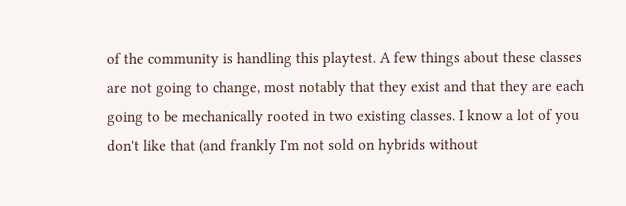of the community is handling this playtest. A few things about these classes are not going to change, most notably that they exist and that they are each going to be mechanically rooted in two existing classes. I know a lot of you don't like that (and frankly I'm not sold on hybrids without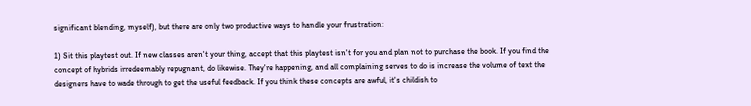significant blending, myself), but there are only two productive ways to handle your frustration:

1) Sit this playtest out. If new classes aren't your thing, accept that this playtest isn't for you and plan not to purchase the book. If you find the concept of hybrids irredeemably repugnant, do likewise. They're happening, and all complaining serves to do is increase the volume of text the designers have to wade through to get the useful feedback. If you think these concepts are awful, it's childish to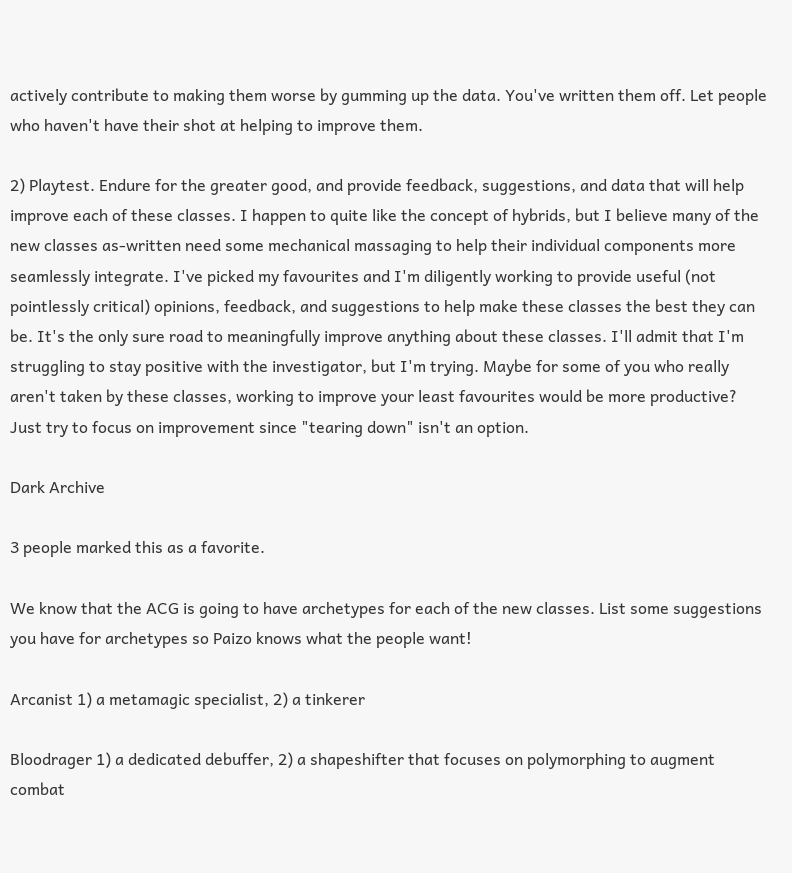actively contribute to making them worse by gumming up the data. You've written them off. Let people who haven't have their shot at helping to improve them.

2) Playtest. Endure for the greater good, and provide feedback, suggestions, and data that will help improve each of these classes. I happen to quite like the concept of hybrids, but I believe many of the new classes as-written need some mechanical massaging to help their individual components more seamlessly integrate. I've picked my favourites and I'm diligently working to provide useful (not pointlessly critical) opinions, feedback, and suggestions to help make these classes the best they can be. It's the only sure road to meaningfully improve anything about these classes. I'll admit that I'm struggling to stay positive with the investigator, but I'm trying. Maybe for some of you who really aren't taken by these classes, working to improve your least favourites would be more productive? Just try to focus on improvement since "tearing down" isn't an option.

Dark Archive

3 people marked this as a favorite.

We know that the ACG is going to have archetypes for each of the new classes. List some suggestions you have for archetypes so Paizo knows what the people want!

Arcanist 1) a metamagic specialist, 2) a tinkerer

Bloodrager 1) a dedicated debuffer, 2) a shapeshifter that focuses on polymorphing to augment combat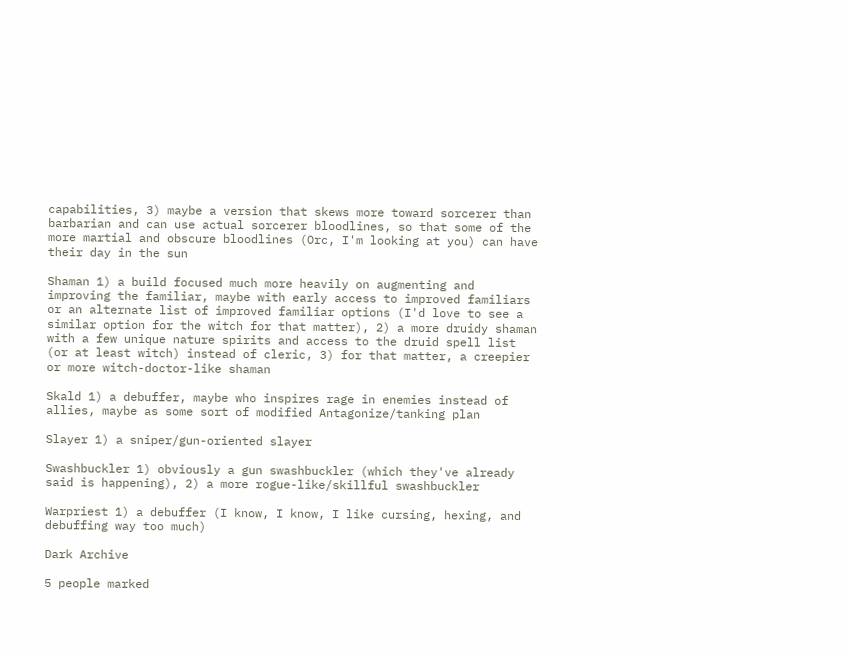capabilities, 3) maybe a version that skews more toward sorcerer than barbarian and can use actual sorcerer bloodlines, so that some of the more martial and obscure bloodlines (Orc, I'm looking at you) can have their day in the sun

Shaman 1) a build focused much more heavily on augmenting and improving the familiar, maybe with early access to improved familiars or an alternate list of improved familiar options (I'd love to see a similar option for the witch for that matter), 2) a more druidy shaman with a few unique nature spirits and access to the druid spell list (or at least witch) instead of cleric, 3) for that matter, a creepier or more witch-doctor-like shaman

Skald 1) a debuffer, maybe who inspires rage in enemies instead of allies, maybe as some sort of modified Antagonize/tanking plan

Slayer 1) a sniper/gun-oriented slayer

Swashbuckler 1) obviously a gun swashbuckler (which they've already said is happening), 2) a more rogue-like/skillful swashbuckler

Warpriest 1) a debuffer (I know, I know, I like cursing, hexing, and debuffing way too much)

Dark Archive

5 people marked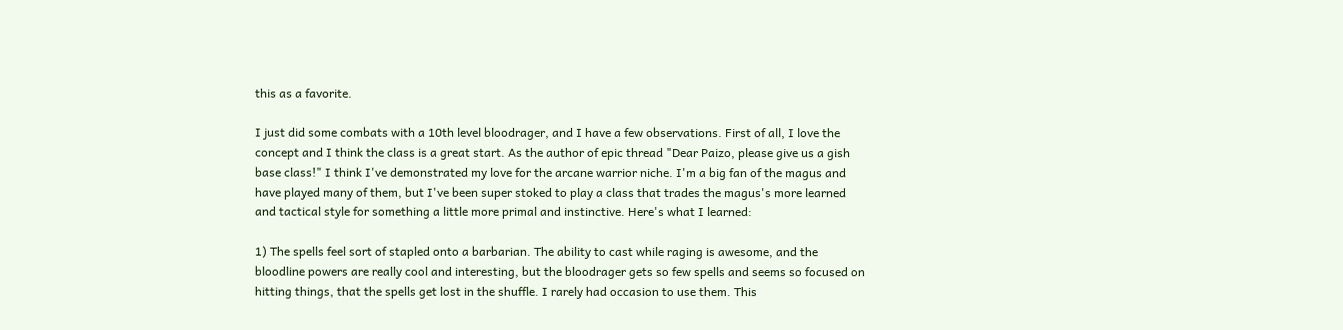this as a favorite.

I just did some combats with a 10th level bloodrager, and I have a few observations. First of all, I love the concept and I think the class is a great start. As the author of epic thread "Dear Paizo, please give us a gish base class!" I think I've demonstrated my love for the arcane warrior niche. I'm a big fan of the magus and have played many of them, but I've been super stoked to play a class that trades the magus's more learned and tactical style for something a little more primal and instinctive. Here's what I learned:

1) The spells feel sort of stapled onto a barbarian. The ability to cast while raging is awesome, and the bloodline powers are really cool and interesting, but the bloodrager gets so few spells and seems so focused on hitting things, that the spells get lost in the shuffle. I rarely had occasion to use them. This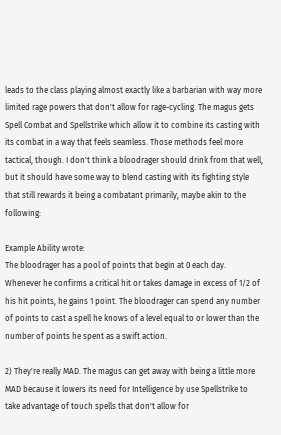leads to the class playing almost exactly like a barbarian with way more limited rage powers that don't allow for rage-cycling. The magus gets Spell Combat and Spellstrike which allow it to combine its casting with its combat in a way that feels seamless. Those methods feel more tactical, though. I don't think a bloodrager should drink from that well, but it should have some way to blend casting with its fighting style that still rewards it being a combatant primarily, maybe akin to the following:

Example Ability wrote:
The bloodrager has a pool of points that begin at 0 each day. Whenever he confirms a critical hit or takes damage in excess of 1/2 of his hit points, he gains 1 point. The bloodrager can spend any number of points to cast a spell he knows of a level equal to or lower than the number of points he spent as a swift action.

2) They're really MAD. The magus can get away with being a little more MAD because it lowers its need for Intelligence by use Spellstrike to take advantage of touch spells that don't allow for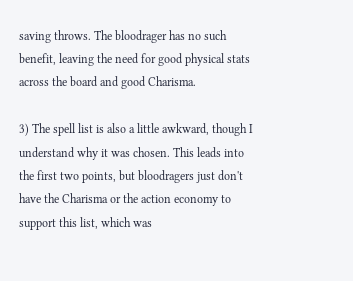saving throws. The bloodrager has no such benefit, leaving the need for good physical stats across the board and good Charisma.

3) The spell list is also a little awkward, though I understand why it was chosen. This leads into the first two points, but bloodragers just don't have the Charisma or the action economy to support this list, which was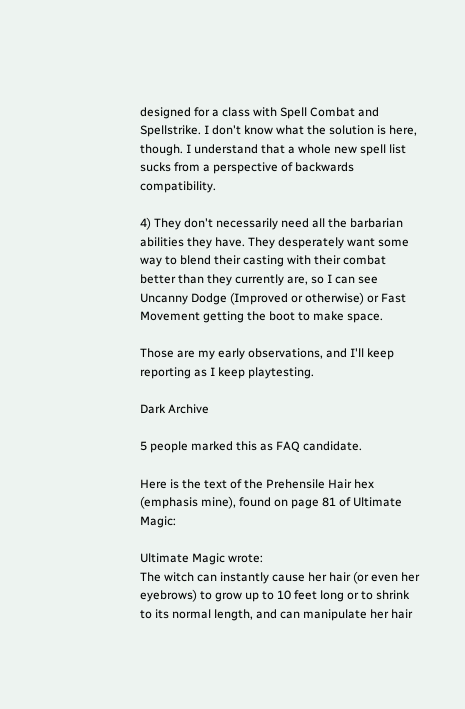designed for a class with Spell Combat and Spellstrike. I don't know what the solution is here, though. I understand that a whole new spell list sucks from a perspective of backwards compatibility.

4) They don't necessarily need all the barbarian abilities they have. They desperately want some way to blend their casting with their combat better than they currently are, so I can see Uncanny Dodge (Improved or otherwise) or Fast Movement getting the boot to make space.

Those are my early observations, and I'll keep reporting as I keep playtesting.

Dark Archive

5 people marked this as FAQ candidate.

Here is the text of the Prehensile Hair hex (emphasis mine), found on page 81 of Ultimate Magic:

Ultimate Magic wrote:
The witch can instantly cause her hair (or even her eyebrows) to grow up to 10 feet long or to shrink to its normal length, and can manipulate her hair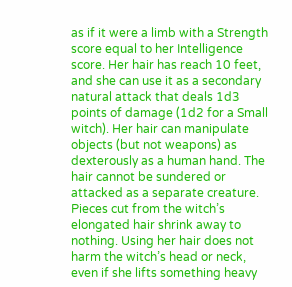as if it were a limb with a Strength score equal to her Intelligence score. Her hair has reach 10 feet, and she can use it as a secondary natural attack that deals 1d3 points of damage (1d2 for a Small witch). Her hair can manipulate objects (but not weapons) as dexterously as a human hand. The hair cannot be sundered or attacked as a separate creature. Pieces cut from the witch’s elongated hair shrink away to nothing. Using her hair does not harm the witch’s head or neck, even if she lifts something heavy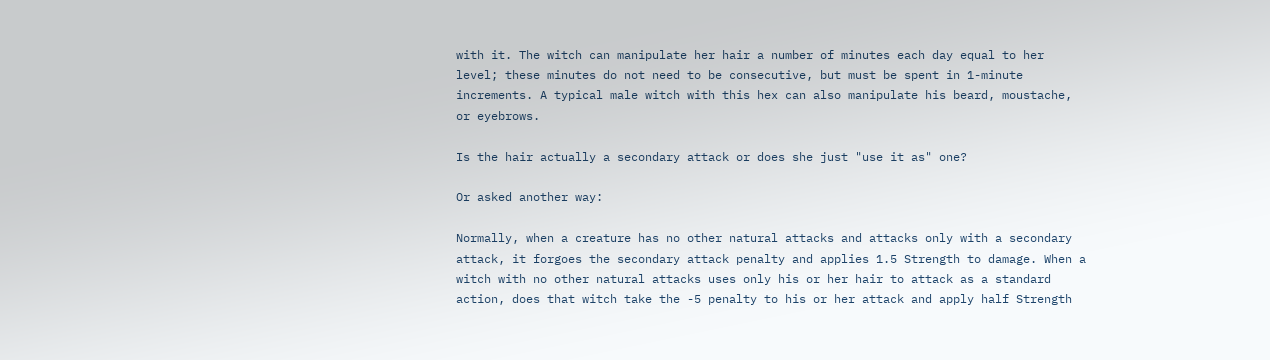with it. The witch can manipulate her hair a number of minutes each day equal to her level; these minutes do not need to be consecutive, but must be spent in 1-minute increments. A typical male witch with this hex can also manipulate his beard, moustache, or eyebrows.

Is the hair actually a secondary attack or does she just "use it as" one?

Or asked another way:

Normally, when a creature has no other natural attacks and attacks only with a secondary attack, it forgoes the secondary attack penalty and applies 1.5 Strength to damage. When a witch with no other natural attacks uses only his or her hair to attack as a standard action, does that witch take the -5 penalty to his or her attack and apply half Strength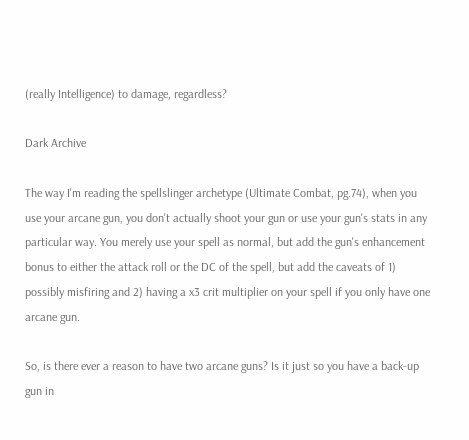(really Intelligence) to damage, regardless?

Dark Archive

The way I'm reading the spellslinger archetype (Ultimate Combat, pg.74), when you use your arcane gun, you don't actually shoot your gun or use your gun's stats in any particular way. You merely use your spell as normal, but add the gun's enhancement bonus to either the attack roll or the DC of the spell, but add the caveats of 1) possibly misfiring and 2) having a x3 crit multiplier on your spell if you only have one arcane gun.

So, is there ever a reason to have two arcane guns? Is it just so you have a back-up gun in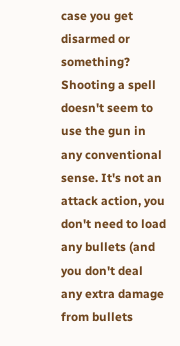case you get disarmed or something? Shooting a spell doesn't seem to use the gun in any conventional sense. It's not an attack action, you don't need to load any bullets (and you don't deal any extra damage from bullets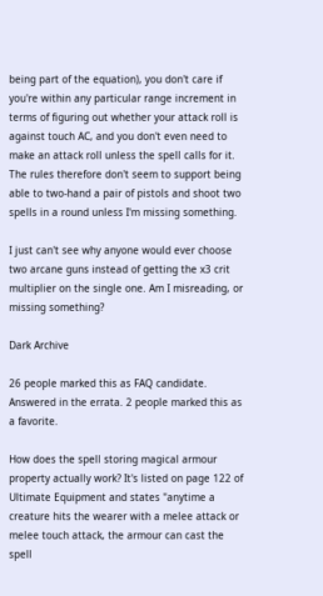being part of the equation), you don't care if you're within any particular range increment in terms of figuring out whether your attack roll is against touch AC, and you don't even need to make an attack roll unless the spell calls for it. The rules therefore don't seem to support being able to two-hand a pair of pistols and shoot two spells in a round unless I'm missing something.

I just can't see why anyone would ever choose two arcane guns instead of getting the x3 crit multiplier on the single one. Am I misreading, or missing something?

Dark Archive

26 people marked this as FAQ candidate. Answered in the errata. 2 people marked this as a favorite.

How does the spell storing magical armour property actually work? It's listed on page 122 of Ultimate Equipment and states "anytime a creature hits the wearer with a melee attack or melee touch attack, the armour can cast the spell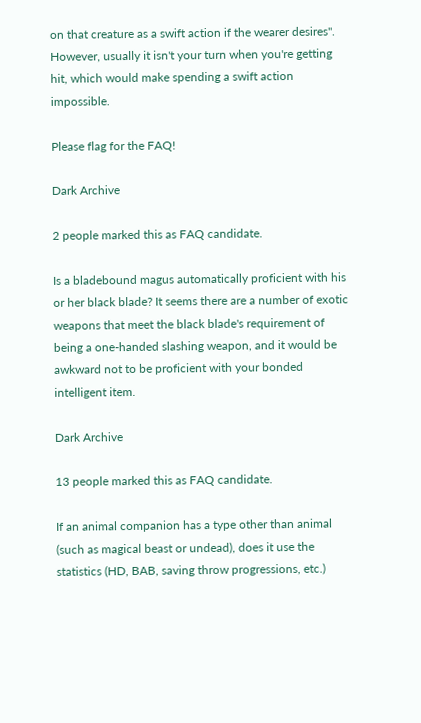on that creature as a swift action if the wearer desires". However, usually it isn't your turn when you're getting hit, which would make spending a swift action impossible.

Please flag for the FAQ!

Dark Archive

2 people marked this as FAQ candidate.

Is a bladebound magus automatically proficient with his or her black blade? It seems there are a number of exotic weapons that meet the black blade's requirement of being a one-handed slashing weapon, and it would be awkward not to be proficient with your bonded intelligent item.

Dark Archive

13 people marked this as FAQ candidate.

If an animal companion has a type other than animal (such as magical beast or undead), does it use the statistics (HD, BAB, saving throw progressions, etc.)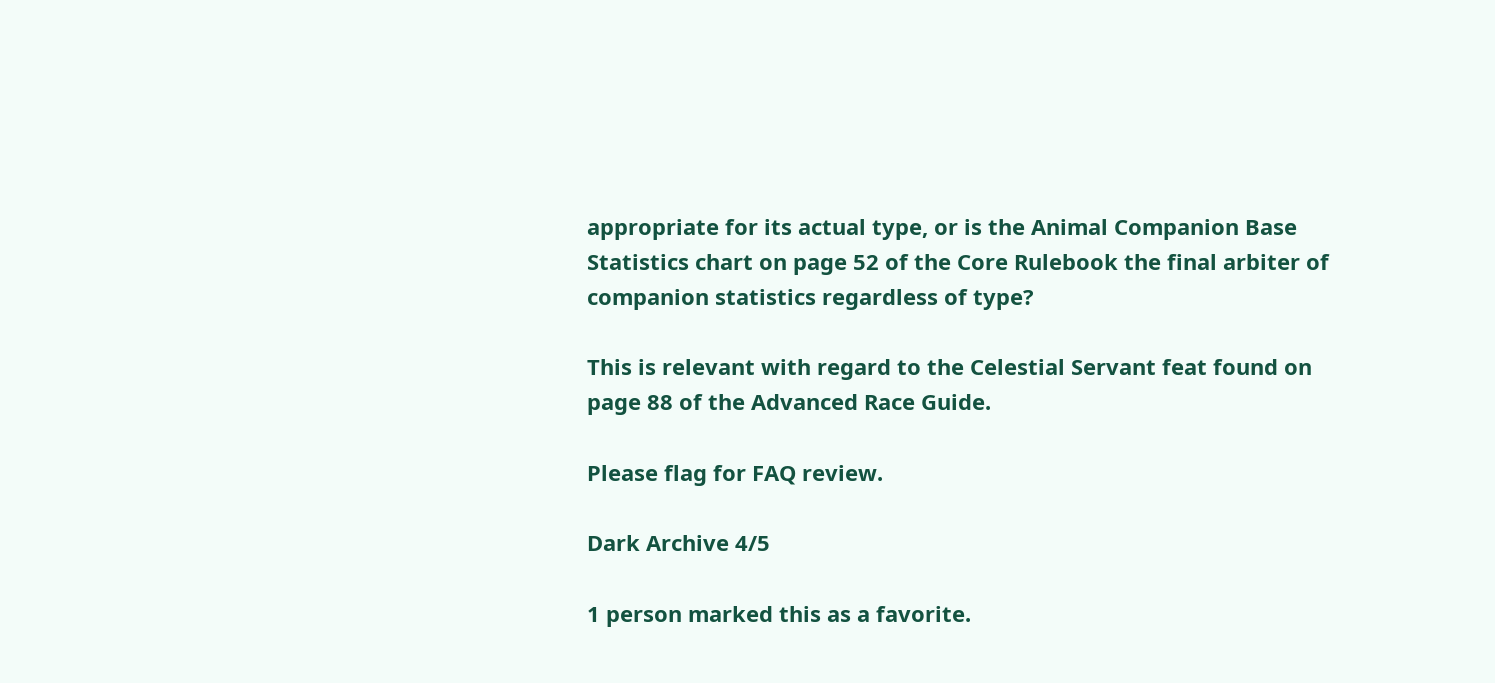appropriate for its actual type, or is the Animal Companion Base Statistics chart on page 52 of the Core Rulebook the final arbiter of companion statistics regardless of type?

This is relevant with regard to the Celestial Servant feat found on page 88 of the Advanced Race Guide.

Please flag for FAQ review.

Dark Archive 4/5

1 person marked this as a favorite.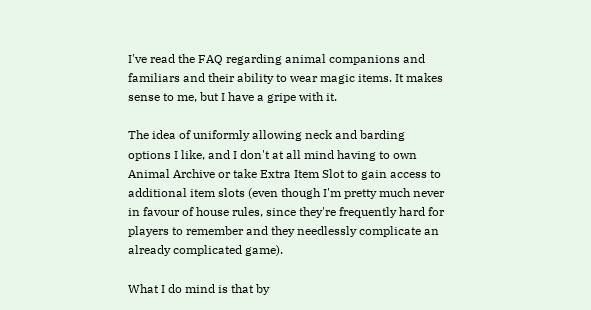I've read the FAQ regarding animal companions and familiars and their ability to wear magic items. It makes sense to me, but I have a gripe with it.

The idea of uniformly allowing neck and barding options I like, and I don't at all mind having to own Animal Archive or take Extra Item Slot to gain access to additional item slots (even though I'm pretty much never in favour of house rules, since they're frequently hard for players to remember and they needlessly complicate an already complicated game).

What I do mind is that by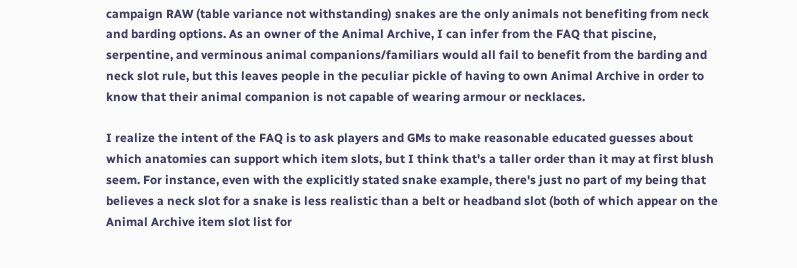campaign RAW (table variance not withstanding) snakes are the only animals not benefiting from neck and barding options. As an owner of the Animal Archive, I can infer from the FAQ that piscine, serpentine, and verminous animal companions/familiars would all fail to benefit from the barding and neck slot rule, but this leaves people in the peculiar pickle of having to own Animal Archive in order to know that their animal companion is not capable of wearing armour or necklaces.

I realize the intent of the FAQ is to ask players and GMs to make reasonable educated guesses about which anatomies can support which item slots, but I think that's a taller order than it may at first blush seem. For instance, even with the explicitly stated snake example, there's just no part of my being that believes a neck slot for a snake is less realistic than a belt or headband slot (both of which appear on the Animal Archive item slot list for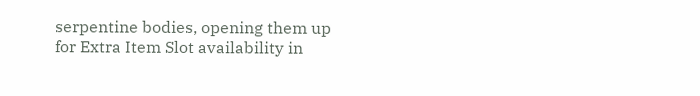serpentine bodies, opening them up for Extra Item Slot availability in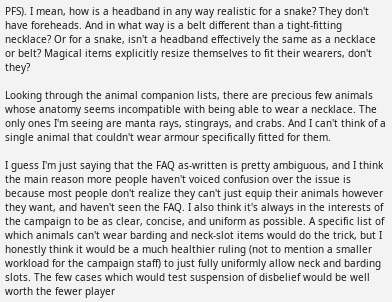PFS). I mean, how is a headband in any way realistic for a snake? They don't have foreheads. And in what way is a belt different than a tight-fitting necklace? Or for a snake, isn't a headband effectively the same as a necklace or belt? Magical items explicitly resize themselves to fit their wearers, don't they?

Looking through the animal companion lists, there are precious few animals whose anatomy seems incompatible with being able to wear a necklace. The only ones I'm seeing are manta rays, stingrays, and crabs. And I can't think of a single animal that couldn't wear armour specifically fitted for them.

I guess I'm just saying that the FAQ as-written is pretty ambiguous, and I think the main reason more people haven't voiced confusion over the issue is because most people don't realize they can't just equip their animals however they want, and haven't seen the FAQ. I also think it's always in the interests of the campaign to be as clear, concise, and uniform as possible. A specific list of which animals can't wear barding and neck-slot items would do the trick, but I honestly think it would be a much healthier ruling (not to mention a smaller workload for the campaign staff) to just fully uniformly allow neck and barding slots. The few cases which would test suspension of disbelief would be well worth the fewer player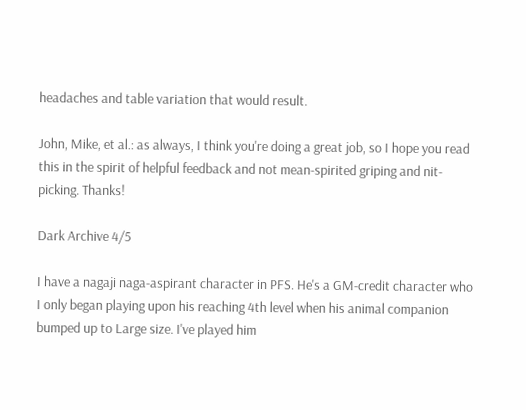headaches and table variation that would result.

John, Mike, et al.: as always, I think you're doing a great job, so I hope you read this in the spirit of helpful feedback and not mean-spirited griping and nit-picking. Thanks!

Dark Archive 4/5

I have a nagaji naga-aspirant character in PFS. He's a GM-credit character who I only began playing upon his reaching 4th level when his animal companion bumped up to Large size. I've played him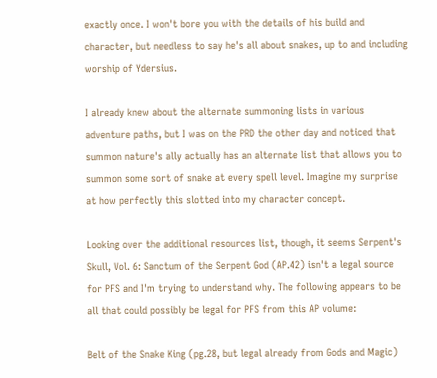exactly once. I won't bore you with the details of his build and character, but needless to say he's all about snakes, up to and including worship of Ydersius.

I already knew about the alternate summoning lists in various adventure paths, but I was on the PRD the other day and noticed that summon nature's ally actually has an alternate list that allows you to summon some sort of snake at every spell level. Imagine my surprise at how perfectly this slotted into my character concept.

Looking over the additional resources list, though, it seems Serpent's Skull, Vol. 6: Sanctum of the Serpent God (AP.42) isn't a legal source for PFS and I'm trying to understand why. The following appears to be all that could possibly be legal for PFS from this AP volume:

Belt of the Snake King (pg.28, but legal already from Gods and Magic)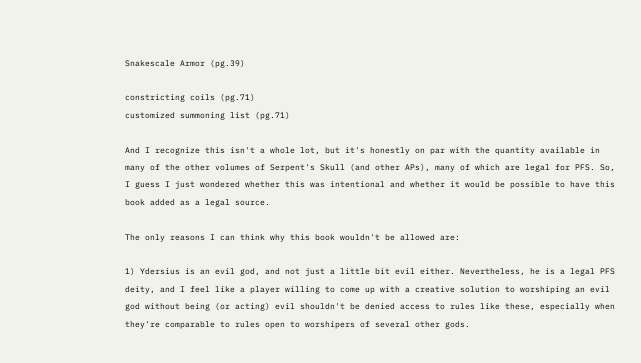Snakescale Armor (pg.39)

constricting coils (pg.71)
customized summoning list (pg.71)

And I recognize this isn't a whole lot, but it's honestly on par with the quantity available in many of the other volumes of Serpent's Skull (and other APs), many of which are legal for PFS. So, I guess I just wondered whether this was intentional and whether it would be possible to have this book added as a legal source.

The only reasons I can think why this book wouldn't be allowed are:

1) Ydersius is an evil god, and not just a little bit evil either. Nevertheless, he is a legal PFS deity, and I feel like a player willing to come up with a creative solution to worshiping an evil god without being (or acting) evil shouldn't be denied access to rules like these, especially when they're comparable to rules open to worshipers of several other gods.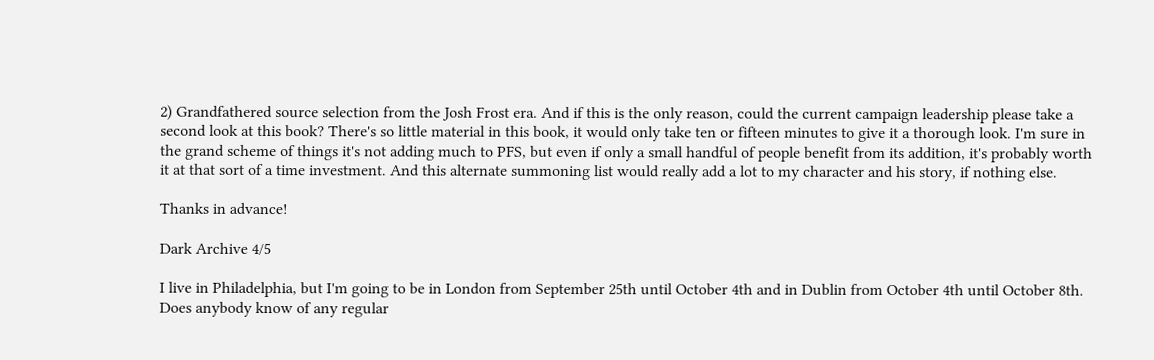2) Grandfathered source selection from the Josh Frost era. And if this is the only reason, could the current campaign leadership please take a second look at this book? There's so little material in this book, it would only take ten or fifteen minutes to give it a thorough look. I'm sure in the grand scheme of things it's not adding much to PFS, but even if only a small handful of people benefit from its addition, it's probably worth it at that sort of a time investment. And this alternate summoning list would really add a lot to my character and his story, if nothing else.

Thanks in advance!

Dark Archive 4/5

I live in Philadelphia, but I'm going to be in London from September 25th until October 4th and in Dublin from October 4th until October 8th. Does anybody know of any regular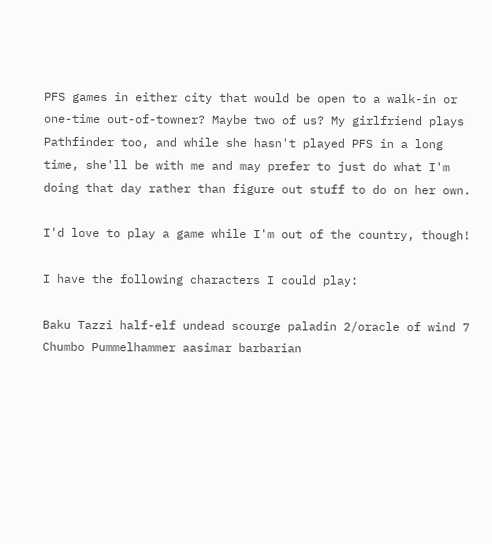PFS games in either city that would be open to a walk-in or one-time out-of-towner? Maybe two of us? My girlfriend plays Pathfinder too, and while she hasn't played PFS in a long time, she'll be with me and may prefer to just do what I'm doing that day rather than figure out stuff to do on her own.

I'd love to play a game while I'm out of the country, though!

I have the following characters I could play:

Baku Tazzi half-elf undead scourge paladin 2/oracle of wind 7
Chumbo Pummelhammer aasimar barbarian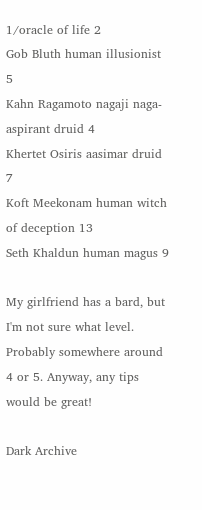1/oracle of life 2
Gob Bluth human illusionist 5
Kahn Ragamoto nagaji naga-aspirant druid 4
Khertet Osiris aasimar druid 7
Koft Meekonam human witch of deception 13
Seth Khaldun human magus 9

My girlfriend has a bard, but I'm not sure what level. Probably somewhere around 4 or 5. Anyway, any tips would be great!

Dark Archive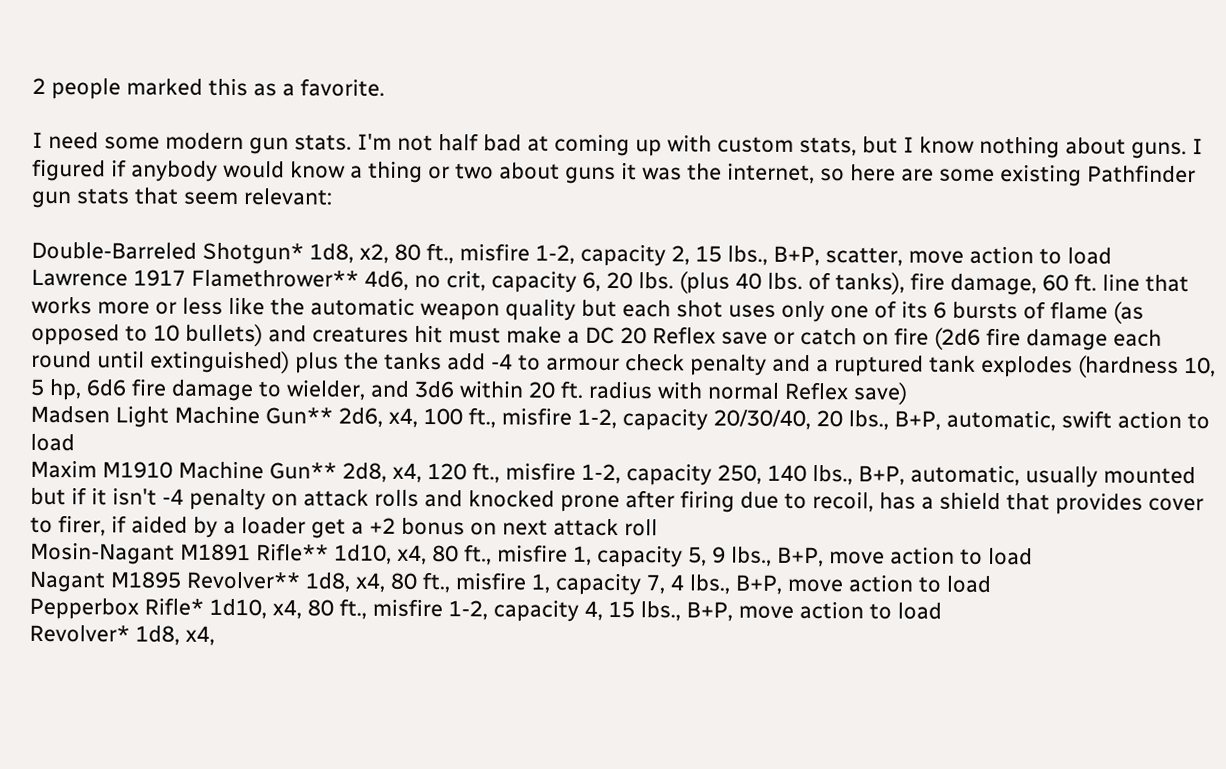2 people marked this as a favorite.

I need some modern gun stats. I'm not half bad at coming up with custom stats, but I know nothing about guns. I figured if anybody would know a thing or two about guns it was the internet, so here are some existing Pathfinder gun stats that seem relevant:

Double-Barreled Shotgun* 1d8, x2, 80 ft., misfire 1-2, capacity 2, 15 lbs., B+P, scatter, move action to load
Lawrence 1917 Flamethrower** 4d6, no crit, capacity 6, 20 lbs. (plus 40 lbs. of tanks), fire damage, 60 ft. line that works more or less like the automatic weapon quality but each shot uses only one of its 6 bursts of flame (as opposed to 10 bullets) and creatures hit must make a DC 20 Reflex save or catch on fire (2d6 fire damage each round until extinguished) plus the tanks add -4 to armour check penalty and a ruptured tank explodes (hardness 10, 5 hp, 6d6 fire damage to wielder, and 3d6 within 20 ft. radius with normal Reflex save)
Madsen Light Machine Gun** 2d6, x4, 100 ft., misfire 1-2, capacity 20/30/40, 20 lbs., B+P, automatic, swift action to load
Maxim M1910 Machine Gun** 2d8, x4, 120 ft., misfire 1-2, capacity 250, 140 lbs., B+P, automatic, usually mounted but if it isn't -4 penalty on attack rolls and knocked prone after firing due to recoil, has a shield that provides cover to firer, if aided by a loader get a +2 bonus on next attack roll
Mosin-Nagant M1891 Rifle** 1d10, x4, 80 ft., misfire 1, capacity 5, 9 lbs., B+P, move action to load
Nagant M1895 Revolver** 1d8, x4, 80 ft., misfire 1, capacity 7, 4 lbs., B+P, move action to load
Pepperbox Rifle* 1d10, x4, 80 ft., misfire 1-2, capacity 4, 15 lbs., B+P, move action to load
Revolver* 1d8, x4,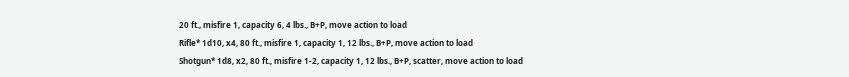20 ft., misfire 1, capacity 6, 4 lbs., B+P, move action to load
Rifle* 1d10, x4, 80 ft., misfire 1, capacity 1, 12 lbs., B+P, move action to load
Shotgun* 1d8, x2, 80 ft., misfire 1-2, capacity 1, 12 lbs., B+P, scatter, move action to load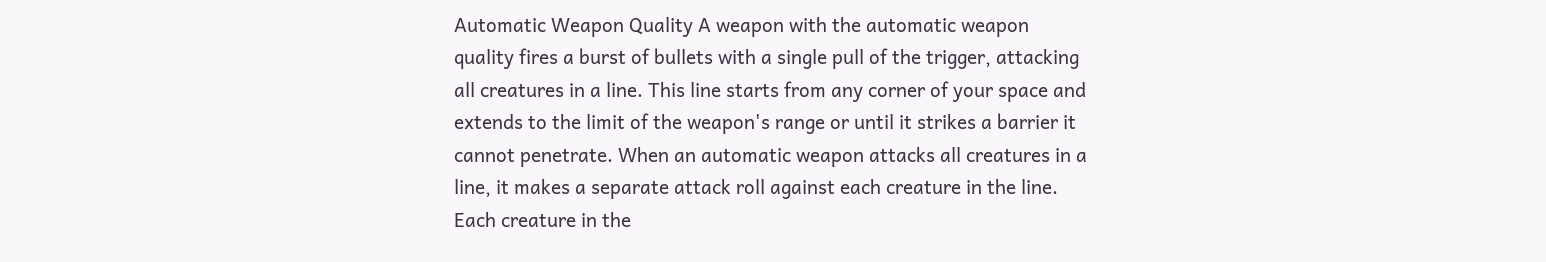Automatic Weapon Quality A weapon with the automatic weapon quality fires a burst of bullets with a single pull of the trigger, attacking all creatures in a line. This line starts from any corner of your space and extends to the limit of the weapon's range or until it strikes a barrier it cannot penetrate. When an automatic weapon attacks all creatures in a line, it makes a separate attack roll against each creature in the line. Each creature in the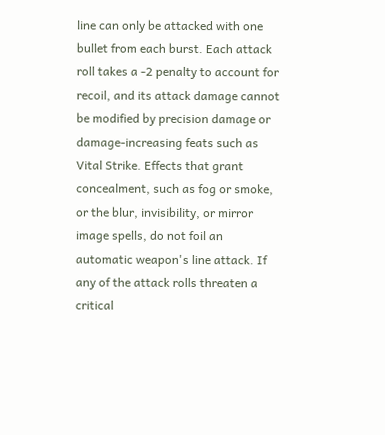line can only be attacked with one bullet from each burst. Each attack roll takes a -2 penalty to account for recoil, and its attack damage cannot be modified by precision damage or damage-increasing feats such as Vital Strike. Effects that grant concealment, such as fog or smoke, or the blur, invisibility, or mirror image spells, do not foil an automatic weapon's line attack. If any of the attack rolls threaten a critical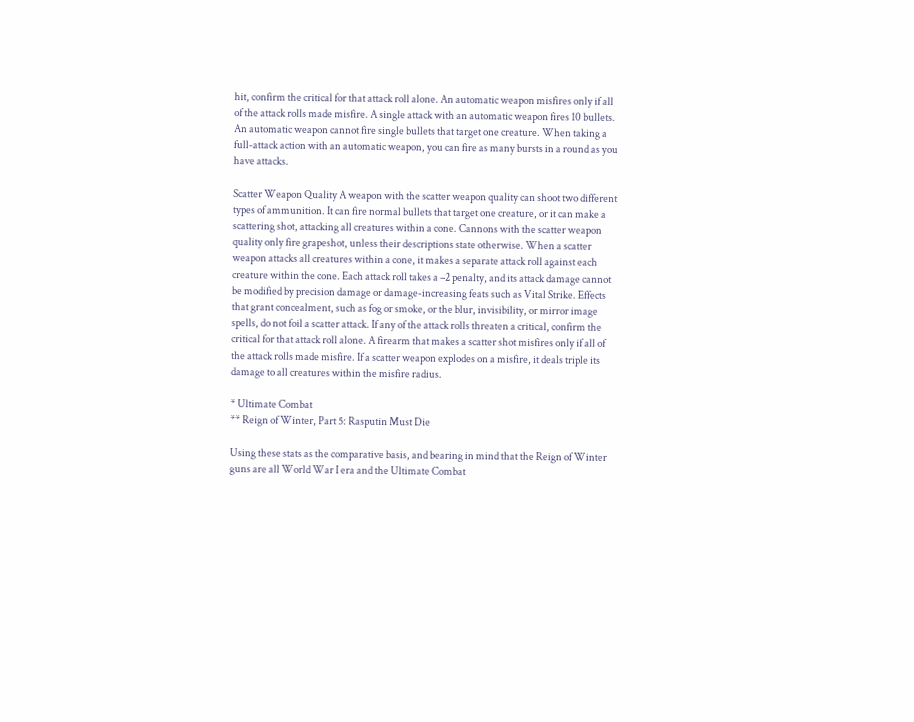hit, confirm the critical for that attack roll alone. An automatic weapon misfires only if all of the attack rolls made misfire. A single attack with an automatic weapon fires 10 bullets. An automatic weapon cannot fire single bullets that target one creature. When taking a full-attack action with an automatic weapon, you can fire as many bursts in a round as you have attacks.

Scatter Weapon Quality A weapon with the scatter weapon quality can shoot two different types of ammunition. It can fire normal bullets that target one creature, or it can make a scattering shot, attacking all creatures within a cone. Cannons with the scatter weapon quality only fire grapeshot, unless their descriptions state otherwise. When a scatter weapon attacks all creatures within a cone, it makes a separate attack roll against each creature within the cone. Each attack roll takes a –2 penalty, and its attack damage cannot be modified by precision damage or damage-increasing feats such as Vital Strike. Effects that grant concealment, such as fog or smoke, or the blur, invisibility, or mirror image spells, do not foil a scatter attack. If any of the attack rolls threaten a critical, confirm the critical for that attack roll alone. A firearm that makes a scatter shot misfires only if all of the attack rolls made misfire. If a scatter weapon explodes on a misfire, it deals triple its damage to all creatures within the misfire radius.

* Ultimate Combat
** Reign of Winter, Part 5: Rasputin Must Die

Using these stats as the comparative basis, and bearing in mind that the Reign of Winter guns are all World War I era and the Ultimate Combat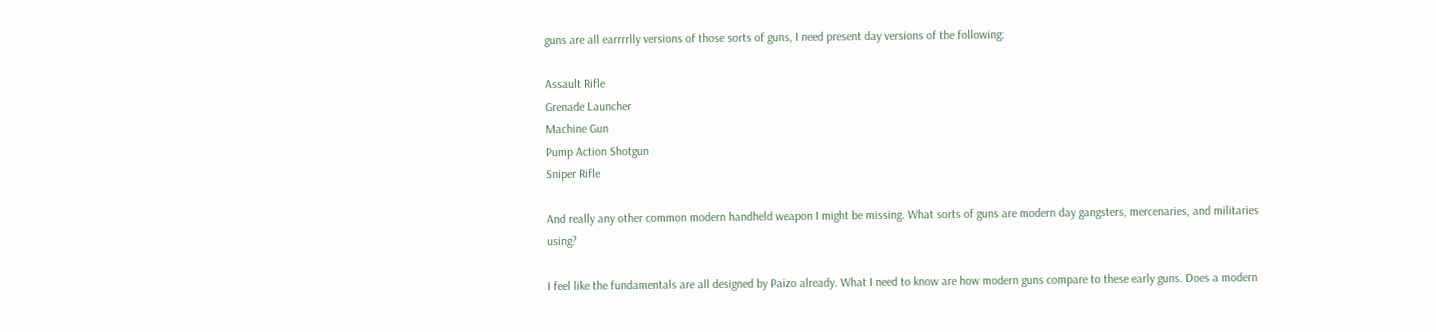guns are all earrrrlly versions of those sorts of guns, I need present day versions of the following:

Assault Rifle
Grenade Launcher
Machine Gun
Pump Action Shotgun
Sniper Rifle

And really any other common modern handheld weapon I might be missing. What sorts of guns are modern day gangsters, mercenaries, and militaries using?

I feel like the fundamentals are all designed by Paizo already. What I need to know are how modern guns compare to these early guns. Does a modern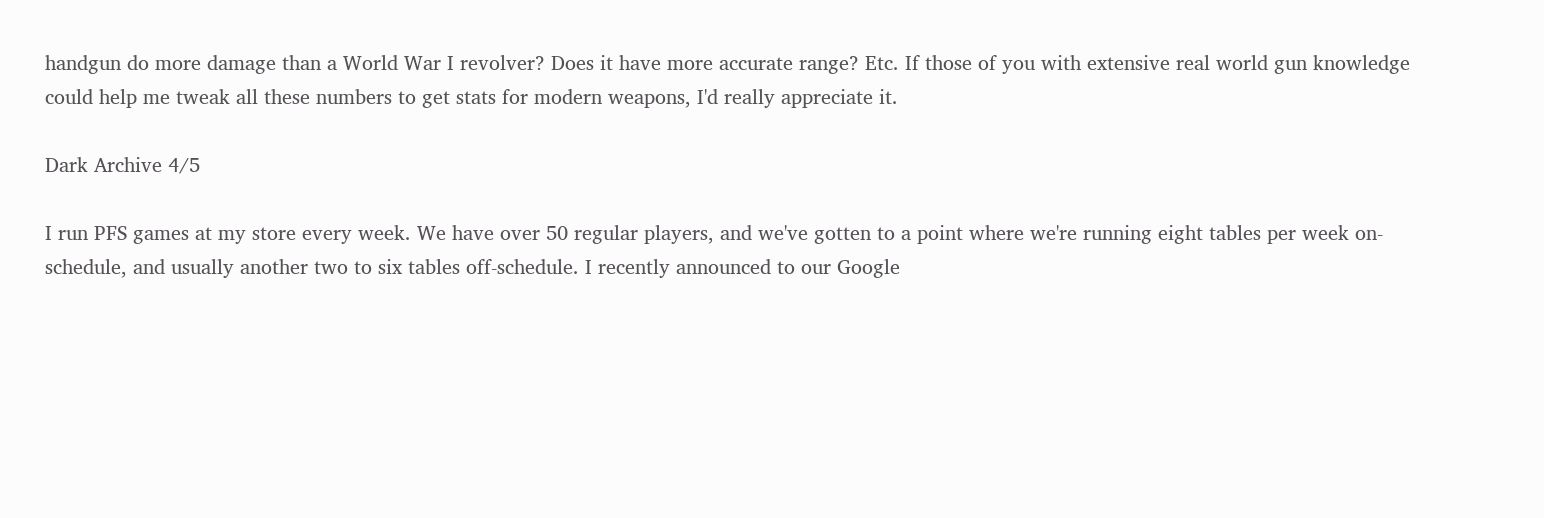handgun do more damage than a World War I revolver? Does it have more accurate range? Etc. If those of you with extensive real world gun knowledge could help me tweak all these numbers to get stats for modern weapons, I'd really appreciate it.

Dark Archive 4/5

I run PFS games at my store every week. We have over 50 regular players, and we've gotten to a point where we're running eight tables per week on-schedule, and usually another two to six tables off-schedule. I recently announced to our Google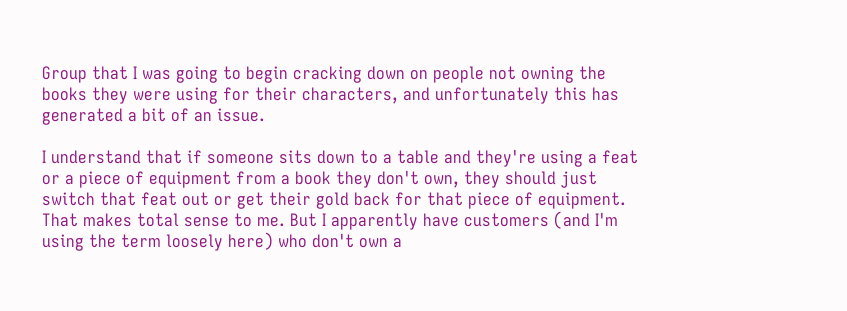Group that I was going to begin cracking down on people not owning the books they were using for their characters, and unfortunately this has generated a bit of an issue.

I understand that if someone sits down to a table and they're using a feat or a piece of equipment from a book they don't own, they should just switch that feat out or get their gold back for that piece of equipment. That makes total sense to me. But I apparently have customers (and I'm using the term loosely here) who don't own a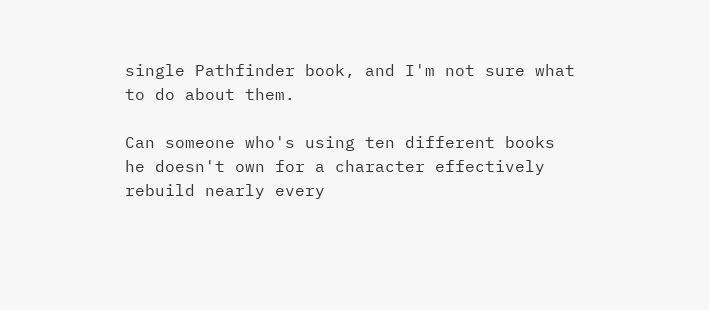single Pathfinder book, and I'm not sure what to do about them.

Can someone who's using ten different books he doesn't own for a character effectively rebuild nearly every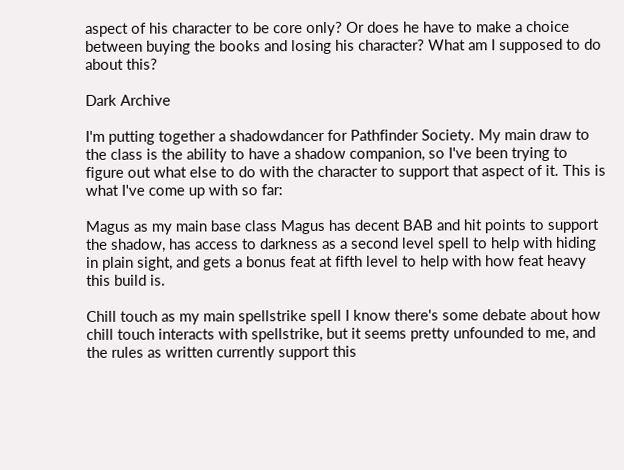aspect of his character to be core only? Or does he have to make a choice between buying the books and losing his character? What am I supposed to do about this?

Dark Archive

I'm putting together a shadowdancer for Pathfinder Society. My main draw to the class is the ability to have a shadow companion, so I've been trying to figure out what else to do with the character to support that aspect of it. This is what I've come up with so far:

Magus as my main base class Magus has decent BAB and hit points to support the shadow, has access to darkness as a second level spell to help with hiding in plain sight, and gets a bonus feat at fifth level to help with how feat heavy this build is.

Chill touch as my main spellstrike spell I know there's some debate about how chill touch interacts with spellstrike, but it seems pretty unfounded to me, and the rules as written currently support this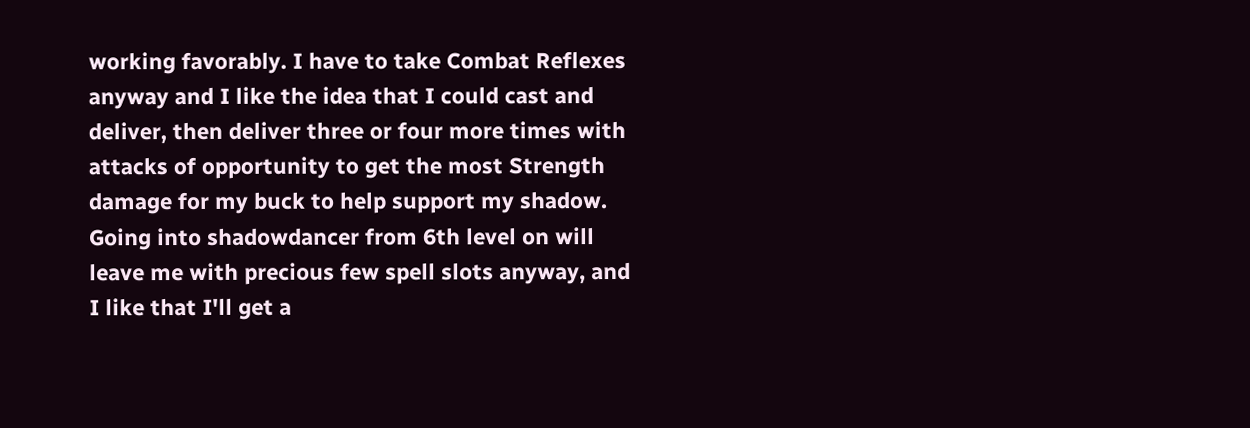working favorably. I have to take Combat Reflexes anyway and I like the idea that I could cast and deliver, then deliver three or four more times with attacks of opportunity to get the most Strength damage for my buck to help support my shadow. Going into shadowdancer from 6th level on will leave me with precious few spell slots anyway, and I like that I'll get a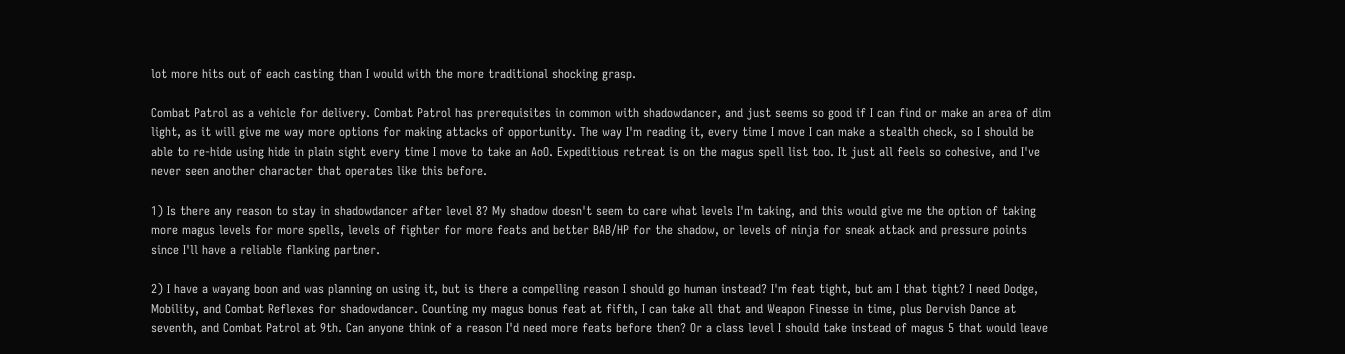lot more hits out of each casting than I would with the more traditional shocking grasp.

Combat Patrol as a vehicle for delivery. Combat Patrol has prerequisites in common with shadowdancer, and just seems so good if I can find or make an area of dim light, as it will give me way more options for making attacks of opportunity. The way I'm reading it, every time I move I can make a stealth check, so I should be able to re-hide using hide in plain sight every time I move to take an AoO. Expeditious retreat is on the magus spell list too. It just all feels so cohesive, and I've never seen another character that operates like this before.

1) Is there any reason to stay in shadowdancer after level 8? My shadow doesn't seem to care what levels I'm taking, and this would give me the option of taking more magus levels for more spells, levels of fighter for more feats and better BAB/HP for the shadow, or levels of ninja for sneak attack and pressure points since I'll have a reliable flanking partner.

2) I have a wayang boon and was planning on using it, but is there a compelling reason I should go human instead? I'm feat tight, but am I that tight? I need Dodge, Mobility, and Combat Reflexes for shadowdancer. Counting my magus bonus feat at fifth, I can take all that and Weapon Finesse in time, plus Dervish Dance at seventh, and Combat Patrol at 9th. Can anyone think of a reason I'd need more feats before then? Or a class level I should take instead of magus 5 that would leave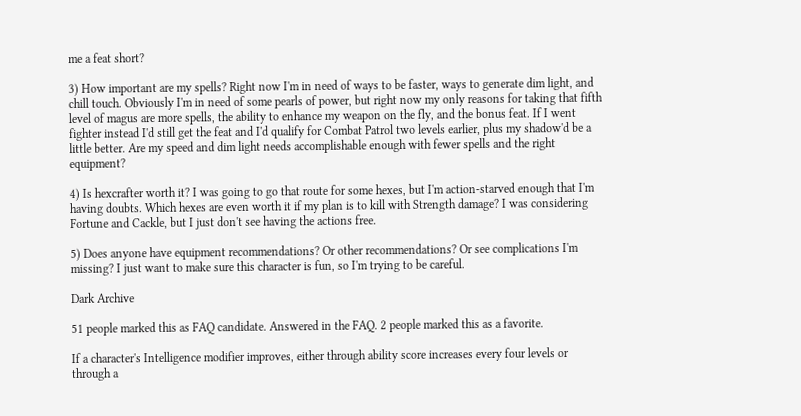me a feat short?

3) How important are my spells? Right now I'm in need of ways to be faster, ways to generate dim light, and chill touch. Obviously I'm in need of some pearls of power, but right now my only reasons for taking that fifth level of magus are more spells, the ability to enhance my weapon on the fly, and the bonus feat. If I went fighter instead I'd still get the feat and I'd qualify for Combat Patrol two levels earlier, plus my shadow'd be a little better. Are my speed and dim light needs accomplishable enough with fewer spells and the right equipment?

4) Is hexcrafter worth it? I was going to go that route for some hexes, but I'm action-starved enough that I'm having doubts. Which hexes are even worth it if my plan is to kill with Strength damage? I was considering Fortune and Cackle, but I just don't see having the actions free.

5) Does anyone have equipment recommendations? Or other recommendations? Or see complications I'm missing? I just want to make sure this character is fun, so I'm trying to be careful.

Dark Archive

51 people marked this as FAQ candidate. Answered in the FAQ. 2 people marked this as a favorite.

If a character's Intelligence modifier improves, either through ability score increases every four levels or through a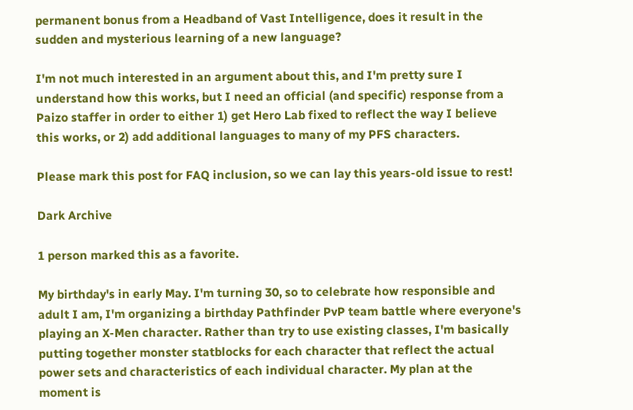permanent bonus from a Headband of Vast Intelligence, does it result in the sudden and mysterious learning of a new language?

I'm not much interested in an argument about this, and I'm pretty sure I understand how this works, but I need an official (and specific) response from a Paizo staffer in order to either 1) get Hero Lab fixed to reflect the way I believe this works, or 2) add additional languages to many of my PFS characters.

Please mark this post for FAQ inclusion, so we can lay this years-old issue to rest!

Dark Archive

1 person marked this as a favorite.

My birthday's in early May. I'm turning 30, so to celebrate how responsible and adult I am, I'm organizing a birthday Pathfinder PvP team battle where everyone's playing an X-Men character. Rather than try to use existing classes, I'm basically putting together monster statblocks for each character that reflect the actual power sets and characteristics of each individual character. My plan at the moment is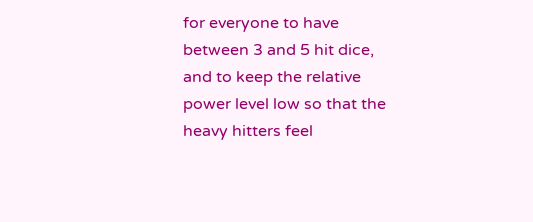for everyone to have between 3 and 5 hit dice, and to keep the relative power level low so that the heavy hitters feel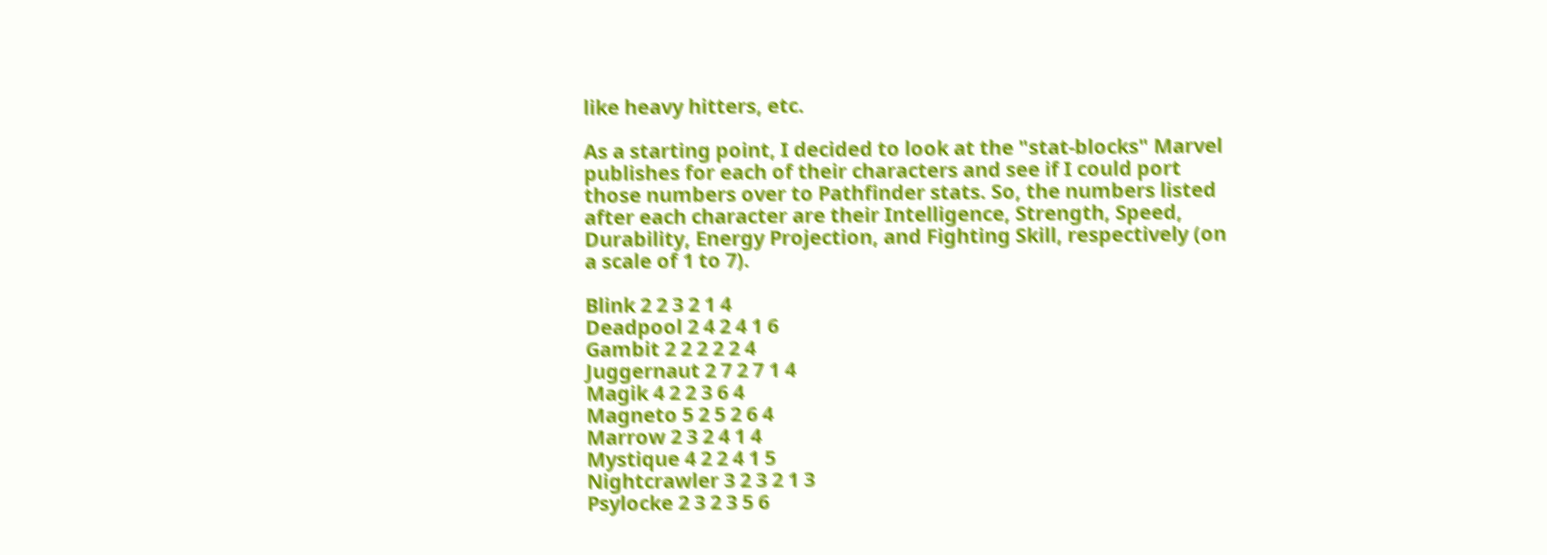like heavy hitters, etc.

As a starting point, I decided to look at the "stat-blocks" Marvel publishes for each of their characters and see if I could port those numbers over to Pathfinder stats. So, the numbers listed after each character are their Intelligence, Strength, Speed, Durability, Energy Projection, and Fighting Skill, respectively (on a scale of 1 to 7).

Blink 2 2 3 2 1 4
Deadpool 2 4 2 4 1 6
Gambit 2 2 2 2 2 4
Juggernaut 2 7 2 7 1 4
Magik 4 2 2 3 6 4
Magneto 5 2 5 2 6 4
Marrow 2 3 2 4 1 4
Mystique 4 2 2 4 1 5
Nightcrawler 3 2 3 2 1 3
Psylocke 2 3 2 3 5 6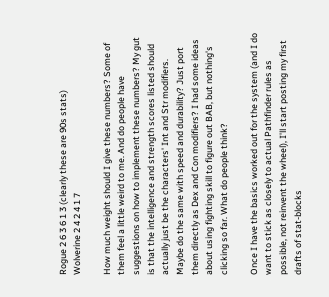Rogue 2 6 3 6 1 3 (clearly these are 90s stats)
Wolverine 2 4 2 4 1 7

How much weight should I give these numbers? Some of them feel a little weird to me. And do people have suggestions on how to implement these numbers? My gut is that the intelligence and strength scores listed should actually just be the characters' Int and Str modifiers. Maybe do the same with speed and durability? Just port them directly as Dex and Con modifiers? I had some ideas about using fighting skill to figure out BAB, but nothing's clicking so far. What do people think?

Once I have the basics worked out for the system (and I do want to stick as closely to actual Pathfinder rules as possible, not reinvent the wheel), I'll start posting my first drafts of stat-blocks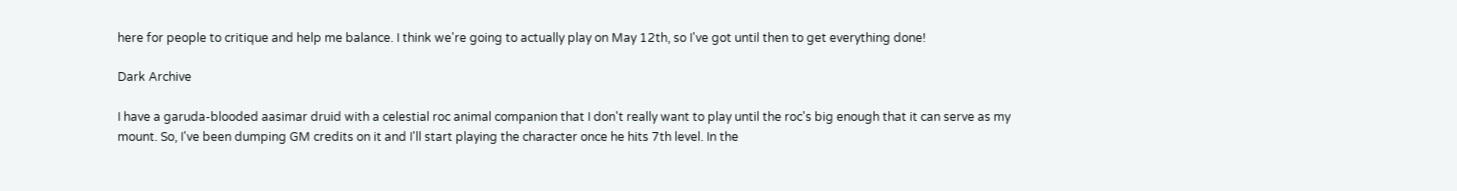here for people to critique and help me balance. I think we're going to actually play on May 12th, so I've got until then to get everything done!

Dark Archive

I have a garuda-blooded aasimar druid with a celestial roc animal companion that I don't really want to play until the roc's big enough that it can serve as my mount. So, I've been dumping GM credits on it and I'll start playing the character once he hits 7th level. In the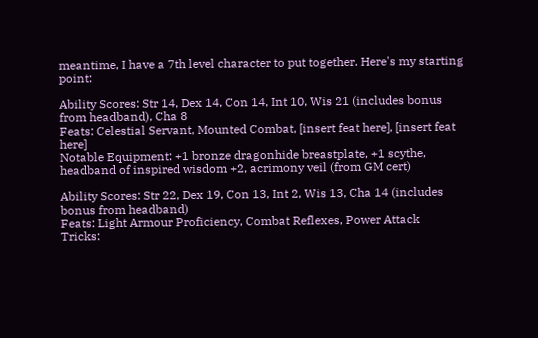meantime, I have a 7th level character to put together. Here's my starting point:

Ability Scores: Str 14, Dex 14, Con 14, Int 10, Wis 21 (includes bonus from headband), Cha 8
Feats: Celestial Servant, Mounted Combat, [insert feat here], [insert feat here]
Notable Equipment: +1 bronze dragonhide breastplate, +1 scythe, headband of inspired wisdom +2, acrimony veil (from GM cert)

Ability Scores: Str 22, Dex 19, Con 13, Int 2, Wis 13, Cha 14 (includes bonus from headband)
Feats: Light Armour Proficiency, Combat Reflexes, Power Attack
Tricks: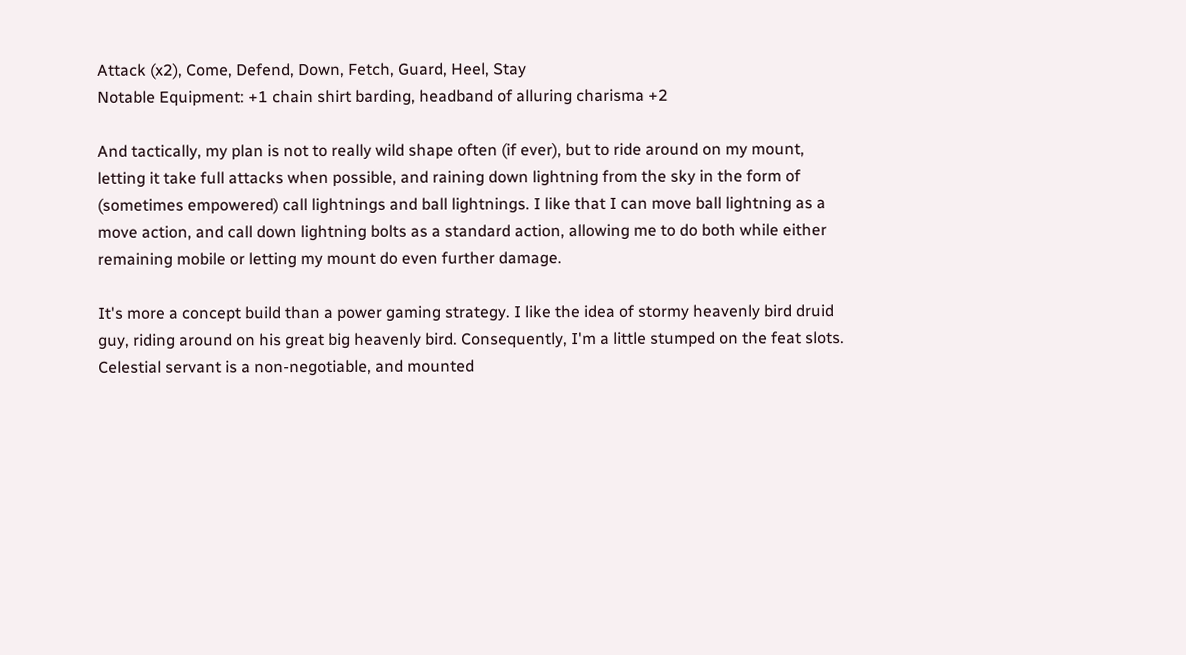Attack (x2), Come, Defend, Down, Fetch, Guard, Heel, Stay
Notable Equipment: +1 chain shirt barding, headband of alluring charisma +2

And tactically, my plan is not to really wild shape often (if ever), but to ride around on my mount, letting it take full attacks when possible, and raining down lightning from the sky in the form of (sometimes empowered) call lightnings and ball lightnings. I like that I can move ball lightning as a move action, and call down lightning bolts as a standard action, allowing me to do both while either remaining mobile or letting my mount do even further damage.

It's more a concept build than a power gaming strategy. I like the idea of stormy heavenly bird druid guy, riding around on his great big heavenly bird. Consequently, I'm a little stumped on the feat slots. Celestial servant is a non-negotiable, and mounted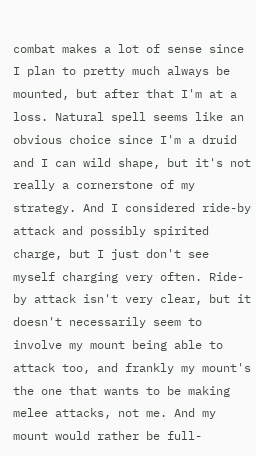combat makes a lot of sense since I plan to pretty much always be mounted, but after that I'm at a loss. Natural spell seems like an obvious choice since I'm a druid and I can wild shape, but it's not really a cornerstone of my strategy. And I considered ride-by attack and possibly spirited charge, but I just don't see myself charging very often. Ride-by attack isn't very clear, but it doesn't necessarily seem to involve my mount being able to attack too, and frankly my mount's the one that wants to be making melee attacks, not me. And my mount would rather be full-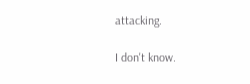attacking.

I don't know.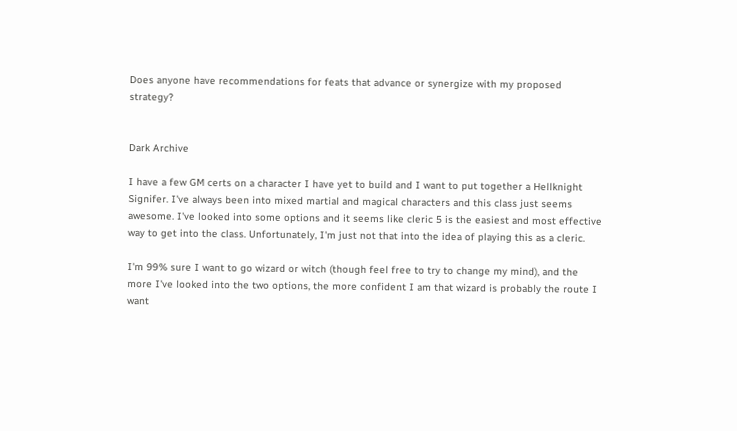Does anyone have recommendations for feats that advance or synergize with my proposed strategy?


Dark Archive

I have a few GM certs on a character I have yet to build and I want to put together a Hellknight Signifer. I've always been into mixed martial and magical characters and this class just seems awesome. I've looked into some options and it seems like cleric 5 is the easiest and most effective way to get into the class. Unfortunately, I'm just not that into the idea of playing this as a cleric.

I'm 99% sure I want to go wizard or witch (though feel free to try to change my mind), and the more I've looked into the two options, the more confident I am that wizard is probably the route I want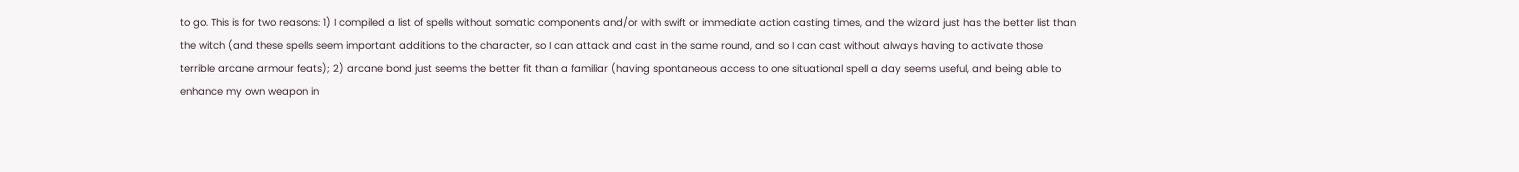to go. This is for two reasons: 1) I compiled a list of spells without somatic components and/or with swift or immediate action casting times, and the wizard just has the better list than the witch (and these spells seem important additions to the character, so I can attack and cast in the same round, and so I can cast without always having to activate those terrible arcane armour feats); 2) arcane bond just seems the better fit than a familiar (having spontaneous access to one situational spell a day seems useful, and being able to enhance my own weapon in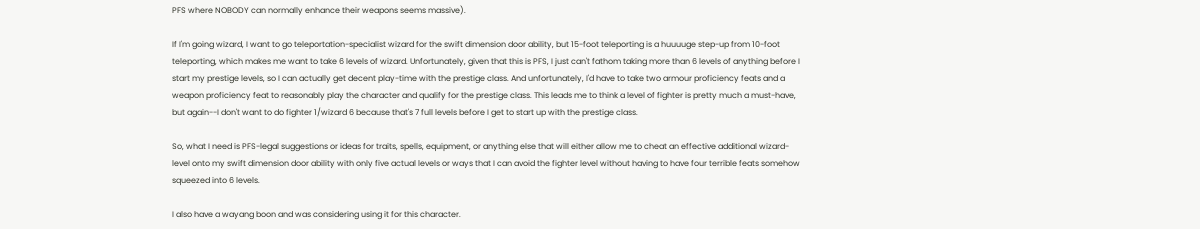PFS where NOBODY can normally enhance their weapons seems massive).

If I'm going wizard, I want to go teleportation-specialist wizard for the swift dimension door ability, but 15-foot teleporting is a huuuuge step-up from 10-foot teleporting, which makes me want to take 6 levels of wizard. Unfortunately, given that this is PFS, I just can't fathom taking more than 6 levels of anything before I start my prestige levels, so I can actually get decent play-time with the prestige class. And unfortunately, I'd have to take two armour proficiency feats and a weapon proficiency feat to reasonably play the character and qualify for the prestige class. This leads me to think a level of fighter is pretty much a must-have, but again--I don't want to do fighter 1/wizard 6 because that's 7 full levels before I get to start up with the prestige class.

So, what I need is PFS-legal suggestions or ideas for traits, spells, equipment, or anything else that will either allow me to cheat an effective additional wizard-level onto my swift dimension door ability with only five actual levels or ways that I can avoid the fighter level without having to have four terrible feats somehow squeezed into 6 levels.

I also have a wayang boon and was considering using it for this character.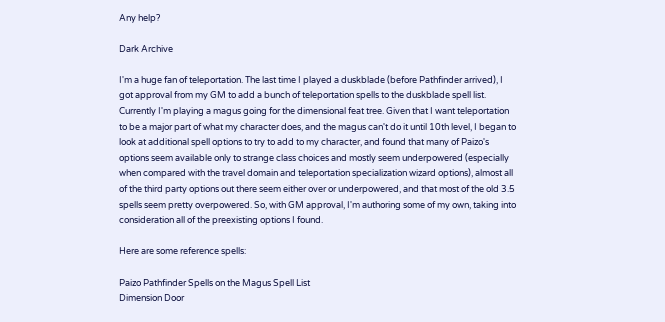Any help?

Dark Archive

I'm a huge fan of teleportation. The last time I played a duskblade (before Pathfinder arrived), I got approval from my GM to add a bunch of teleportation spells to the duskblade spell list. Currently I'm playing a magus going for the dimensional feat tree. Given that I want teleportation to be a major part of what my character does, and the magus can't do it until 10th level, I began to look at additional spell options to try to add to my character, and found that many of Paizo's options seem available only to strange class choices and mostly seem underpowered (especially when compared with the travel domain and teleportation specialization wizard options), almost all of the third party options out there seem either over or underpowered, and that most of the old 3.5 spells seem pretty overpowered. So, with GM approval, I'm authoring some of my own, taking into consideration all of the preexisting options I found.

Here are some reference spells:

Paizo Pathfinder Spells on the Magus Spell List
Dimension Door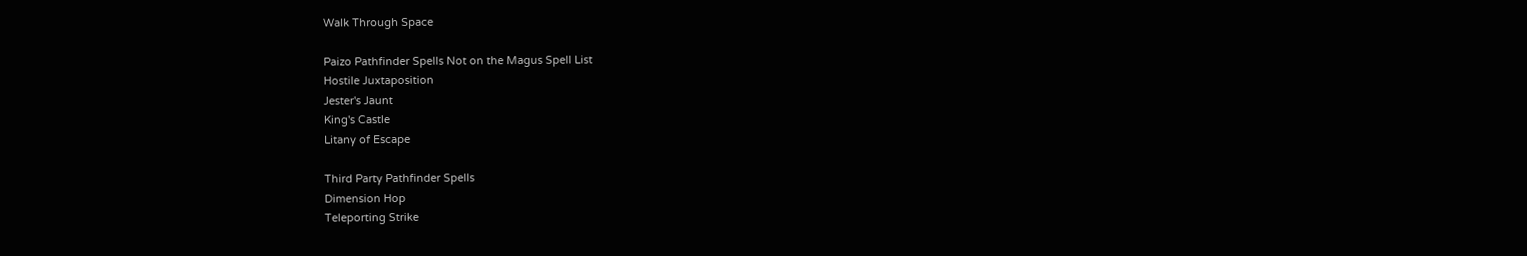Walk Through Space

Paizo Pathfinder Spells Not on the Magus Spell List
Hostile Juxtaposition
Jester's Jaunt
King's Castle
Litany of Escape

Third Party Pathfinder Spells
Dimension Hop
Teleporting Strike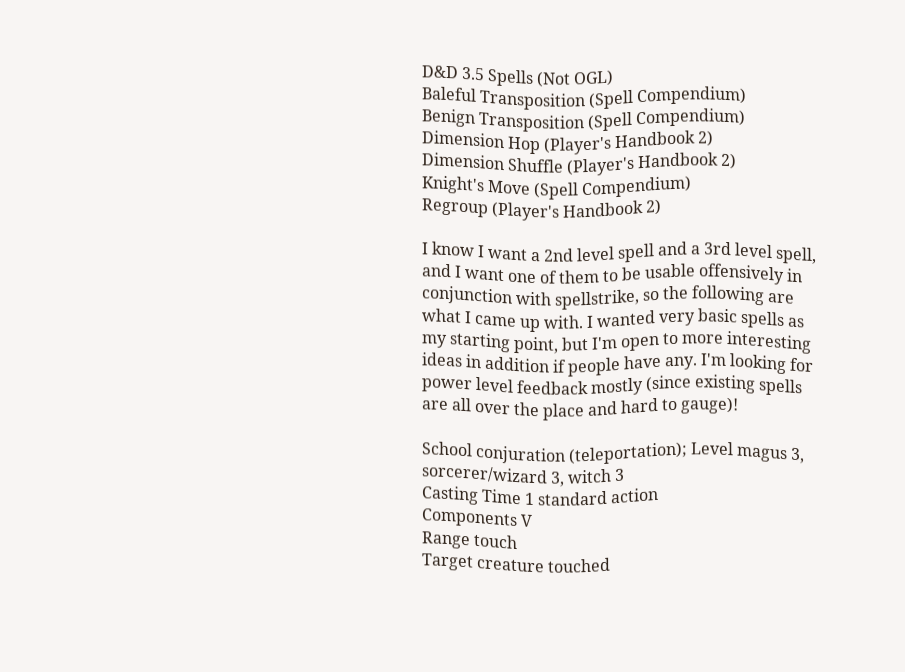D&D 3.5 Spells (Not OGL)
Baleful Transposition (Spell Compendium)
Benign Transposition (Spell Compendium)
Dimension Hop (Player's Handbook 2)
Dimension Shuffle (Player's Handbook 2)
Knight's Move (Spell Compendium)
Regroup (Player's Handbook 2)

I know I want a 2nd level spell and a 3rd level spell, and I want one of them to be usable offensively in conjunction with spellstrike, so the following are what I came up with. I wanted very basic spells as my starting point, but I'm open to more interesting ideas in addition if people have any. I'm looking for power level feedback mostly (since existing spells are all over the place and hard to gauge)!

School conjuration (teleportation); Level magus 3, sorcerer/wizard 3, witch 3
Casting Time 1 standard action
Components V
Range touch
Target creature touched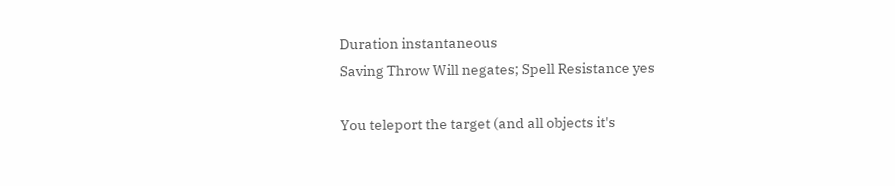Duration instantaneous
Saving Throw Will negates; Spell Resistance yes

You teleport the target (and all objects it's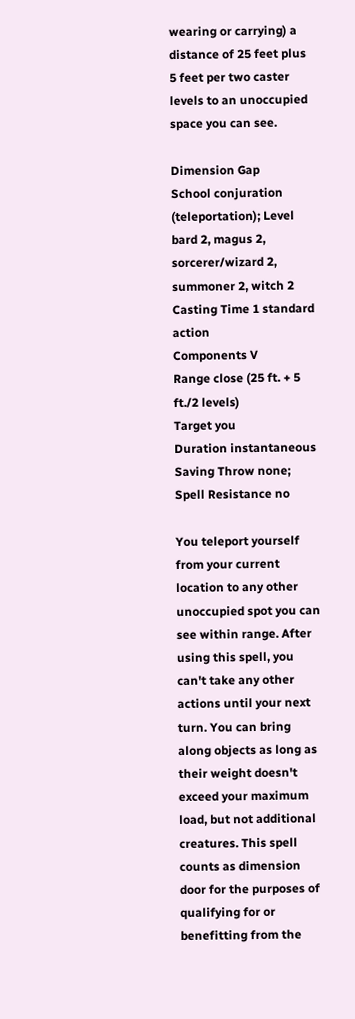wearing or carrying) a distance of 25 feet plus 5 feet per two caster levels to an unoccupied space you can see.

Dimension Gap
School conjuration (teleportation); Level bard 2, magus 2, sorcerer/wizard 2, summoner 2, witch 2
Casting Time 1 standard action
Components V
Range close (25 ft. + 5 ft./2 levels)
Target you
Duration instantaneous
Saving Throw none; Spell Resistance no

You teleport yourself from your current location to any other unoccupied spot you can see within range. After using this spell, you can't take any other actions until your next turn. You can bring along objects as long as their weight doesn't exceed your maximum load, but not additional creatures. This spell counts as dimension door for the purposes of qualifying for or benefitting from the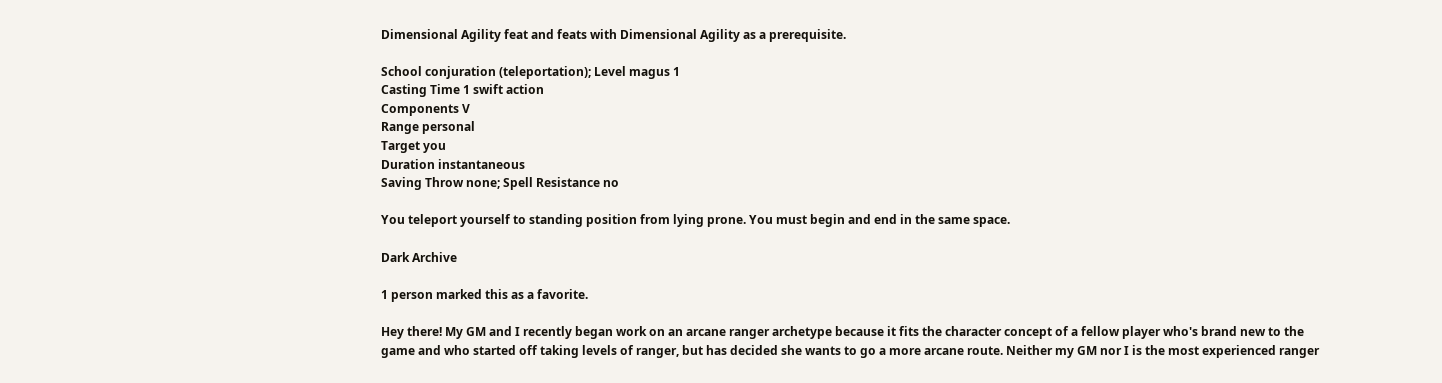Dimensional Agility feat and feats with Dimensional Agility as a prerequisite.

School conjuration (teleportation); Level magus 1
Casting Time 1 swift action
Components V
Range personal
Target you
Duration instantaneous
Saving Throw none; Spell Resistance no

You teleport yourself to standing position from lying prone. You must begin and end in the same space.

Dark Archive

1 person marked this as a favorite.

Hey there! My GM and I recently began work on an arcane ranger archetype because it fits the character concept of a fellow player who's brand new to the game and who started off taking levels of ranger, but has decided she wants to go a more arcane route. Neither my GM nor I is the most experienced ranger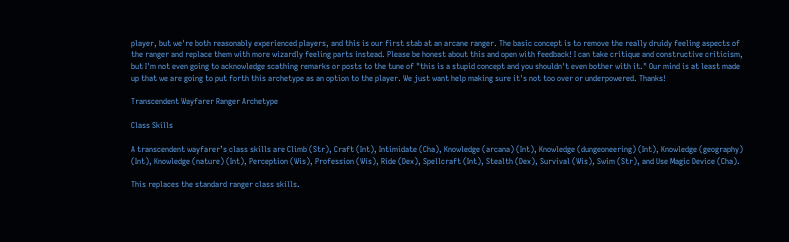player, but we're both reasonably experienced players, and this is our first stab at an arcane ranger. The basic concept is to remove the really druidy feeling aspects of the ranger and replace them with more wizardly feeling parts instead. Please be honest about this and open with feedback! I can take critique and constructive criticism, but I'm not even going to acknowledge scathing remarks or posts to the tune of "this is a stupid concept and you shouldn't even bother with it." Our mind is at least made up that we are going to put forth this archetype as an option to the player. We just want help making sure it's not too over or underpowered. Thanks!

Transcendent Wayfarer Ranger Archetype

Class Skills

A transcendent wayfarer’s class skills are Climb (Str), Craft (Int), Intimidate (Cha), Knowledge (arcana) (Int), Knowledge (dungeoneering) (Int), Knowledge (geography) (Int), Knowledge (nature) (Int), Perception (Wis), Profession (Wis), Ride (Dex), Spellcraft (Int), Stealth (Dex), Survival (Wis), Swim (Str), and Use Magic Device (Cha).

This replaces the standard ranger class skills.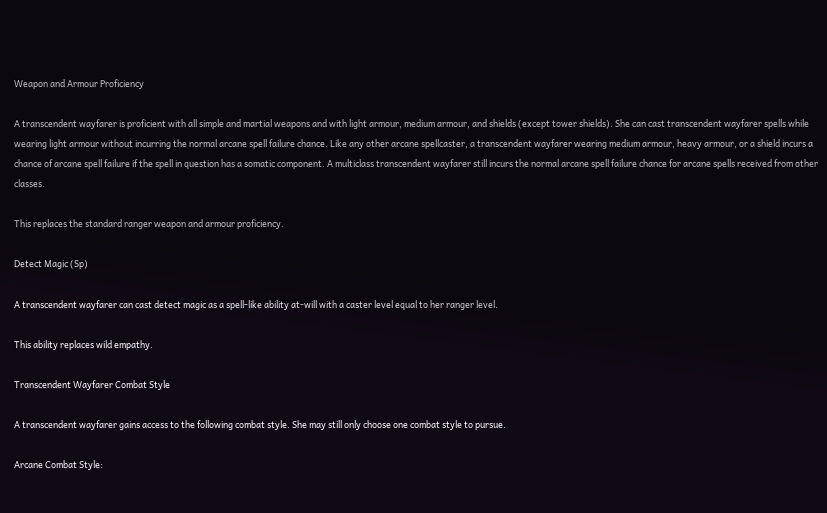Weapon and Armour Proficiency

A transcendent wayfarer is proficient with all simple and martial weapons and with light armour, medium armour, and shields (except tower shields). She can cast transcendent wayfarer spells while wearing light armour without incurring the normal arcane spell failure chance. Like any other arcane spellcaster, a transcendent wayfarer wearing medium armour, heavy armour, or a shield incurs a chance of arcane spell failure if the spell in question has a somatic component. A multiclass transcendent wayfarer still incurs the normal arcane spell failure chance for arcane spells received from other classes.

This replaces the standard ranger weapon and armour proficiency.

Detect Magic (Sp)

A transcendent wayfarer can cast detect magic as a spell-like ability at-will with a caster level equal to her ranger level.

This ability replaces wild empathy.

Transcendent Wayfarer Combat Style

A transcendent wayfarer gains access to the following combat style. She may still only choose one combat style to pursue.

Arcane Combat Style: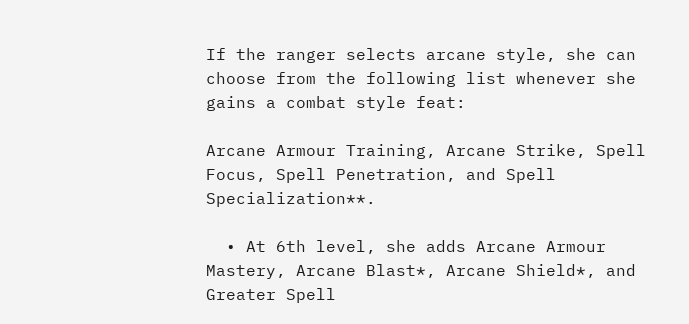If the ranger selects arcane style, she can choose from the following list whenever she gains a combat style feat:

Arcane Armour Training, Arcane Strike, Spell Focus, Spell Penetration, and Spell Specialization**.

  • At 6th level, she adds Arcane Armour Mastery, Arcane Blast*, Arcane Shield*, and Greater Spell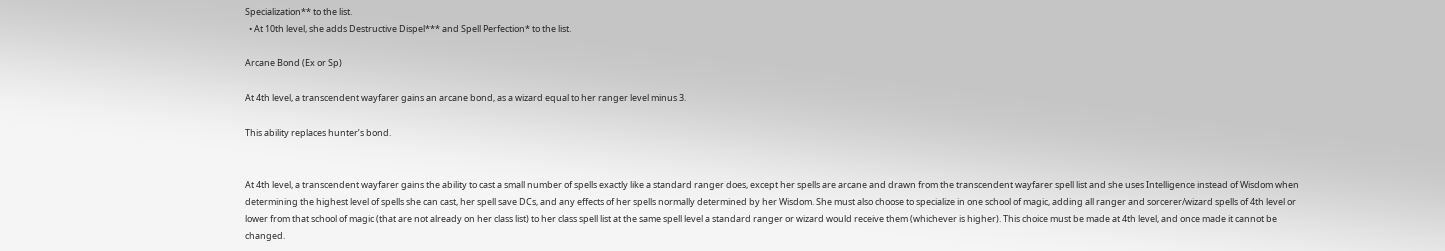Specialization** to the list.
  • At 10th level, she adds Destructive Dispel*** and Spell Perfection* to the list.

Arcane Bond (Ex or Sp)

At 4th level, a transcendent wayfarer gains an arcane bond, as a wizard equal to her ranger level minus 3.

This ability replaces hunter’s bond.


At 4th level, a transcendent wayfarer gains the ability to cast a small number of spells exactly like a standard ranger does, except her spells are arcane and drawn from the transcendent wayfarer spell list and she uses Intelligence instead of Wisdom when determining the highest level of spells she can cast, her spell save DCs, and any effects of her spells normally determined by her Wisdom. She must also choose to specialize in one school of magic, adding all ranger and sorcerer/wizard spells of 4th level or lower from that school of magic (that are not already on her class list) to her class spell list at the same spell level a standard ranger or wizard would receive them (whichever is higher). This choice must be made at 4th level, and once made it cannot be changed.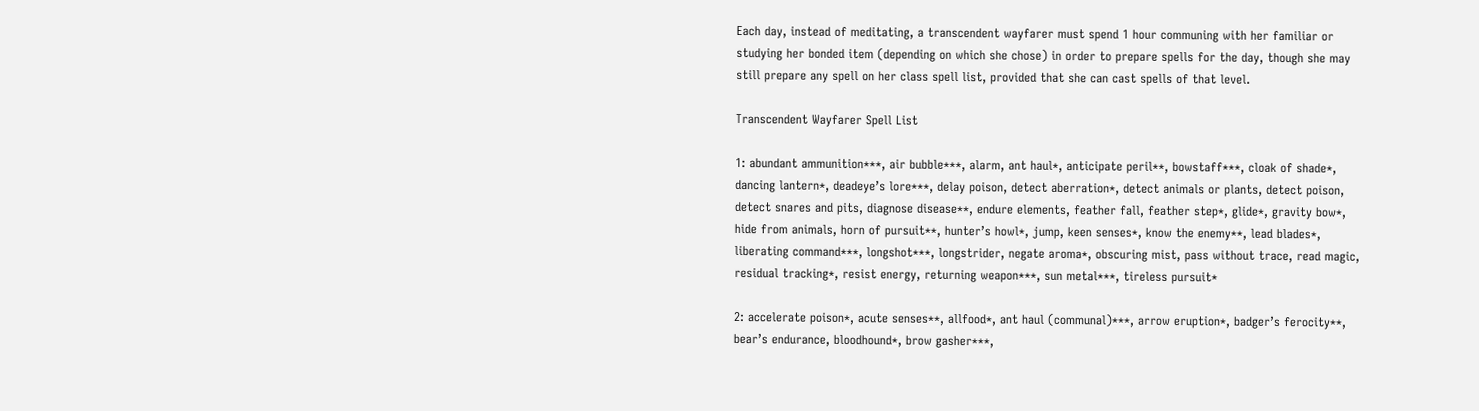Each day, instead of meditating, a transcendent wayfarer must spend 1 hour communing with her familiar or studying her bonded item (depending on which she chose) in order to prepare spells for the day, though she may still prepare any spell on her class spell list, provided that she can cast spells of that level.

Transcendent Wayfarer Spell List

1: abundant ammunition***, air bubble***, alarm, ant haul*, anticipate peril**, bowstaff***, cloak of shade*, dancing lantern*, deadeye’s lore***, delay poison, detect aberration*, detect animals or plants, detect poison, detect snares and pits, diagnose disease**, endure elements, feather fall, feather step*, glide*, gravity bow*, hide from animals, horn of pursuit**, hunter’s howl*, jump, keen senses*, know the enemy**, lead blades*, liberating command***, longshot***, longstrider, negate aroma*, obscuring mist, pass without trace, read magic, residual tracking*, resist energy, returning weapon***, sun metal***, tireless pursuit*

2: accelerate poison*, acute senses**, allfood*, ant haul (communal)***, arrow eruption*, badger’s ferocity**, bear’s endurance, bloodhound*, brow gasher***,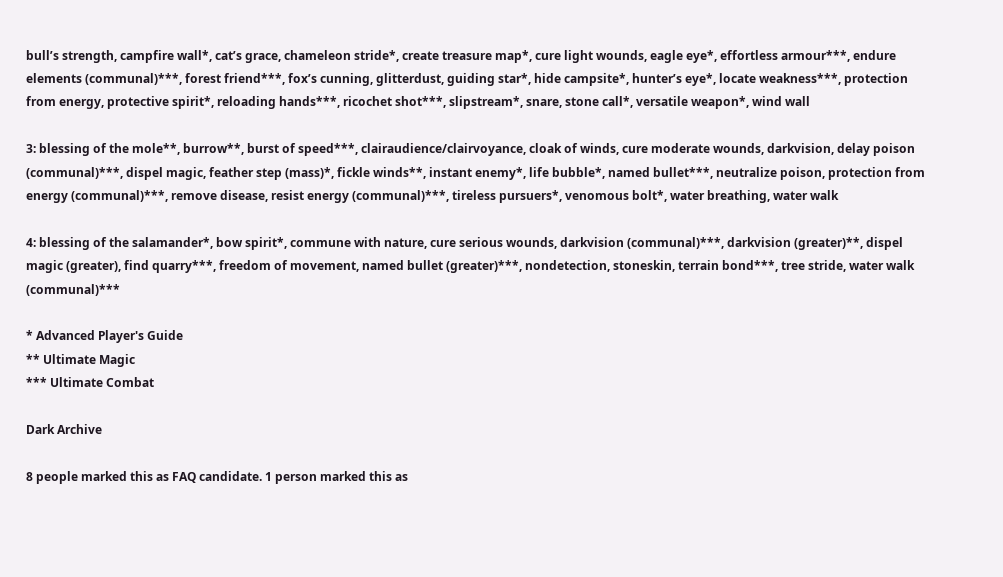bull’s strength, campfire wall*, cat’s grace, chameleon stride*, create treasure map*, cure light wounds, eagle eye*, effortless armour***, endure elements (communal)***, forest friend***, fox’s cunning, glitterdust, guiding star*, hide campsite*, hunter’s eye*, locate weakness***, protection from energy, protective spirit*, reloading hands***, ricochet shot***, slipstream*, snare, stone call*, versatile weapon*, wind wall

3: blessing of the mole**, burrow**, burst of speed***, clairaudience/clairvoyance, cloak of winds, cure moderate wounds, darkvision, delay poison (communal)***, dispel magic, feather step (mass)*, fickle winds**, instant enemy*, life bubble*, named bullet***, neutralize poison, protection from energy (communal)***, remove disease, resist energy (communal)***, tireless pursuers*, venomous bolt*, water breathing, water walk

4: blessing of the salamander*, bow spirit*, commune with nature, cure serious wounds, darkvision (communal)***, darkvision (greater)**, dispel magic (greater), find quarry***, freedom of movement, named bullet (greater)***, nondetection, stoneskin, terrain bond***, tree stride, water walk (communal)***

* Advanced Player's Guide
** Ultimate Magic
*** Ultimate Combat

Dark Archive

8 people marked this as FAQ candidate. 1 person marked this as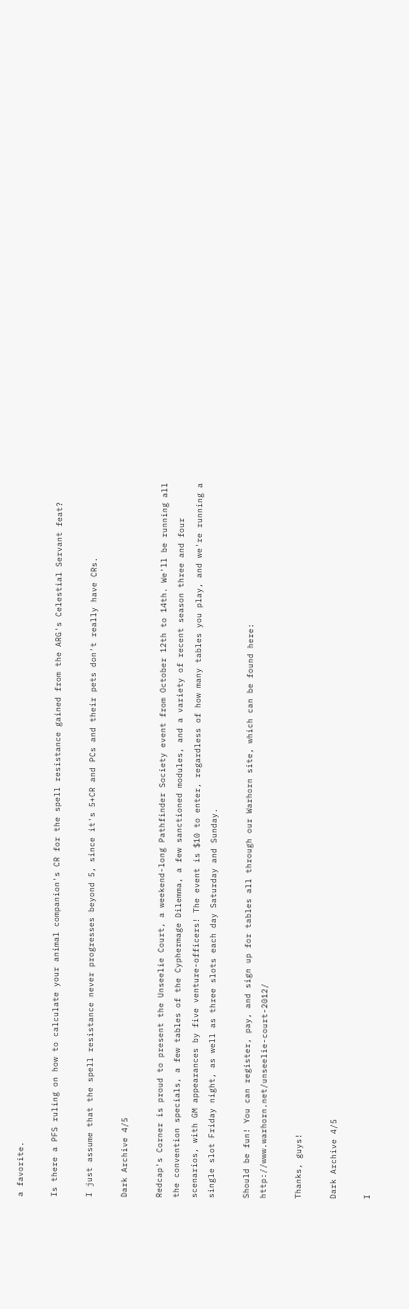a favorite.

Is there a PFS ruling on how to calculate your animal companion's CR for the spell resistance gained from the ARG's Celestial Servant feat?

I just assume that the spell resistance never progresses beyond 5, since it's 5+CR and PCs and their pets don't really have CRs.

Dark Archive 4/5

Redcap's Corner is proud to present the Unseelie Court, a weekend-long Pathfinder Society event from October 12th to 14th. We'll be running all the convention specials, a few tables of the Cyphermage Dilemma, a few sanctioned modules, and a variety of recent season three and four scenarios, with GM appearances by five venture-officers! The event is $10 to enter, regardless of how many tables you play, and we're running a single slot Friday night, as well as three slots each day Saturday and Sunday.

Should be fun! You can register, pay, and sign up for tables all through our Warhorn site, which can be found here: http://www.warhorn.net/unseelie-court-2012/

Thanks, guys!

Dark Archive 4/5

I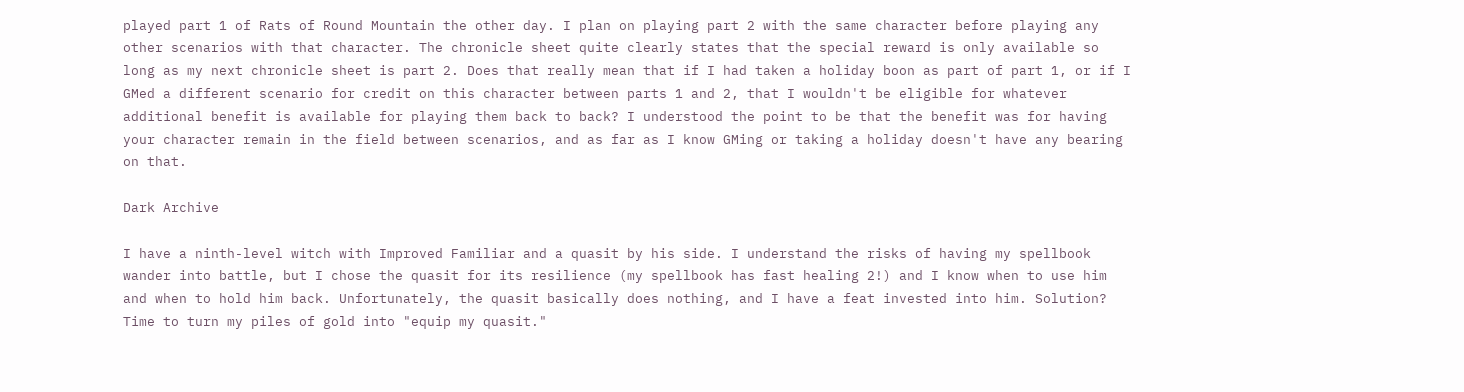played part 1 of Rats of Round Mountain the other day. I plan on playing part 2 with the same character before playing any other scenarios with that character. The chronicle sheet quite clearly states that the special reward is only available so long as my next chronicle sheet is part 2. Does that really mean that if I had taken a holiday boon as part of part 1, or if I GMed a different scenario for credit on this character between parts 1 and 2, that I wouldn't be eligible for whatever additional benefit is available for playing them back to back? I understood the point to be that the benefit was for having your character remain in the field between scenarios, and as far as I know GMing or taking a holiday doesn't have any bearing on that.

Dark Archive

I have a ninth-level witch with Improved Familiar and a quasit by his side. I understand the risks of having my spellbook wander into battle, but I chose the quasit for its resilience (my spellbook has fast healing 2!) and I know when to use him and when to hold him back. Unfortunately, the quasit basically does nothing, and I have a feat invested into him. Solution? Time to turn my piles of gold into "equip my quasit."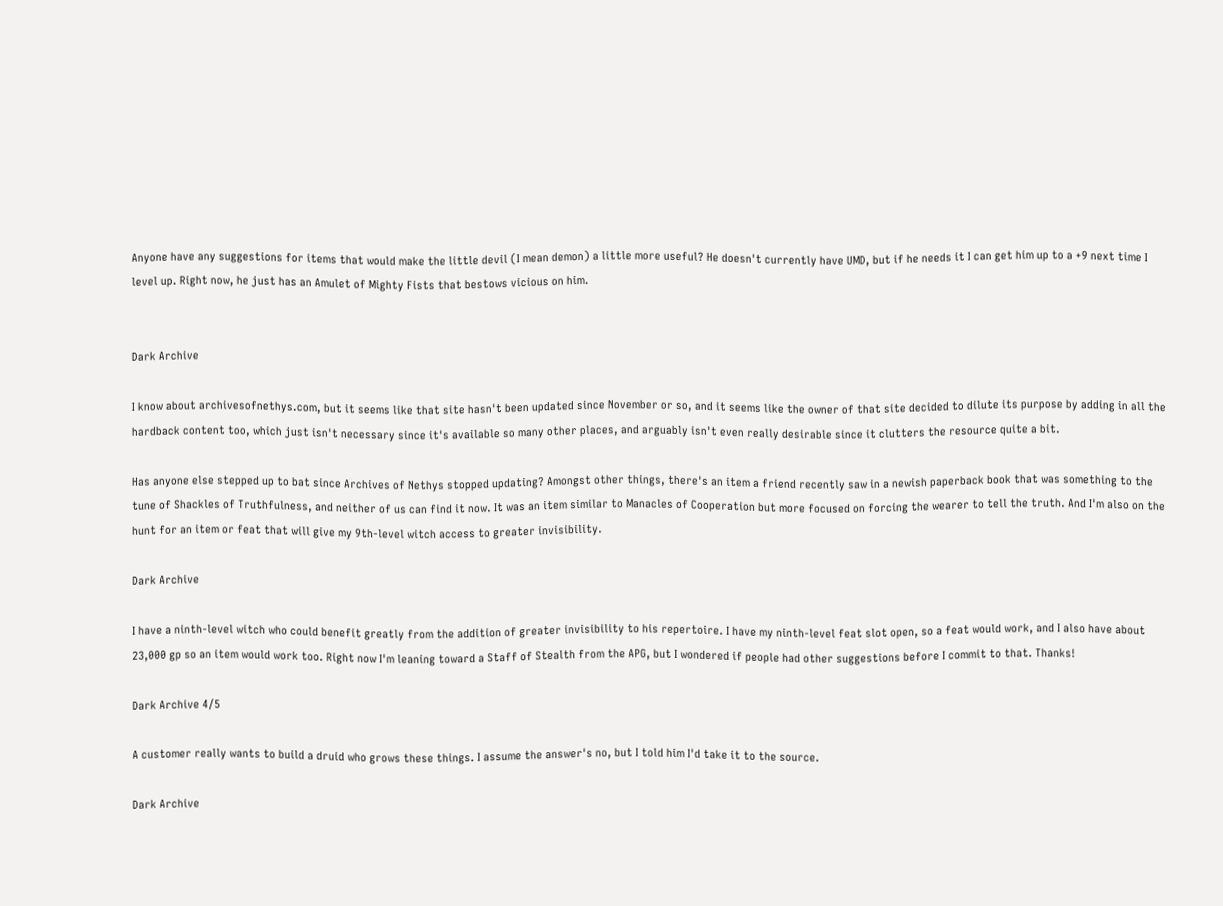Anyone have any suggestions for items that would make the little devil (I mean demon) a little more useful? He doesn't currently have UMD, but if he needs it I can get him up to a +9 next time I level up. Right now, he just has an Amulet of Mighty Fists that bestows vicious on him.


Dark Archive

I know about archivesofnethys.com, but it seems like that site hasn't been updated since November or so, and it seems like the owner of that site decided to dilute its purpose by adding in all the hardback content too, which just isn't necessary since it's available so many other places, and arguably isn't even really desirable since it clutters the resource quite a bit.

Has anyone else stepped up to bat since Archives of Nethys stopped updating? Amongst other things, there's an item a friend recently saw in a newish paperback book that was something to the tune of Shackles of Truthfulness, and neither of us can find it now. It was an item similar to Manacles of Cooperation but more focused on forcing the wearer to tell the truth. And I'm also on the hunt for an item or feat that will give my 9th-level witch access to greater invisibility.

Dark Archive

I have a ninth-level witch who could benefit greatly from the addition of greater invisibility to his repertoire. I have my ninth-level feat slot open, so a feat would work, and I also have about 23,000 gp so an item would work too. Right now I'm leaning toward a Staff of Stealth from the APG, but I wondered if people had other suggestions before I commit to that. Thanks!

Dark Archive 4/5

A customer really wants to build a druid who grows these things. I assume the answer's no, but I told him I'd take it to the source.

Dark Archive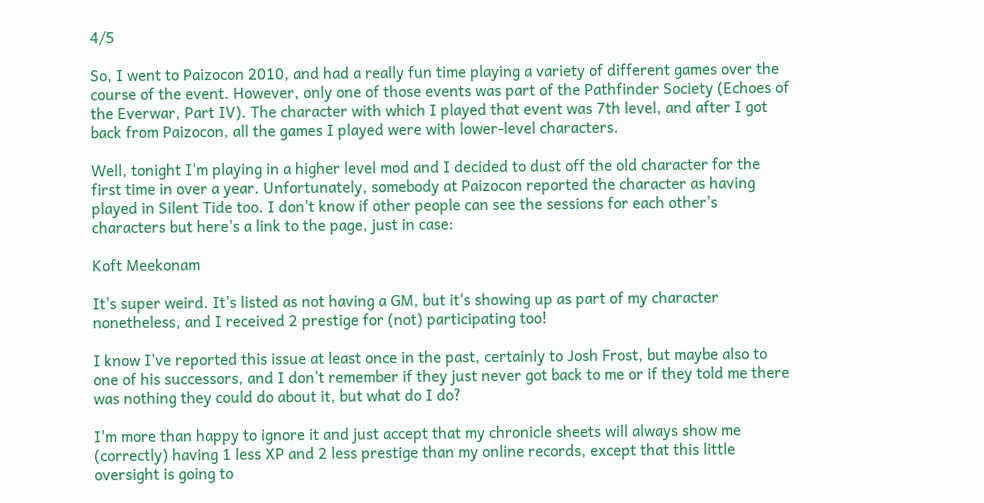4/5

So, I went to Paizocon 2010, and had a really fun time playing a variety of different games over the course of the event. However, only one of those events was part of the Pathfinder Society (Echoes of the Everwar, Part IV). The character with which I played that event was 7th level, and after I got back from Paizocon, all the games I played were with lower-level characters.

Well, tonight I'm playing in a higher level mod and I decided to dust off the old character for the first time in over a year. Unfortunately, somebody at Paizocon reported the character as having played in Silent Tide too. I don't know if other people can see the sessions for each other's characters but here's a link to the page, just in case:

Koft Meekonam

It's super weird. It's listed as not having a GM, but it's showing up as part of my character nonetheless, and I received 2 prestige for (not) participating too!

I know I've reported this issue at least once in the past, certainly to Josh Frost, but maybe also to one of his successors, and I don't remember if they just never got back to me or if they told me there was nothing they could do about it, but what do I do?

I'm more than happy to ignore it and just accept that my chronicle sheets will always show me (correctly) having 1 less XP and 2 less prestige than my online records, except that this little oversight is going to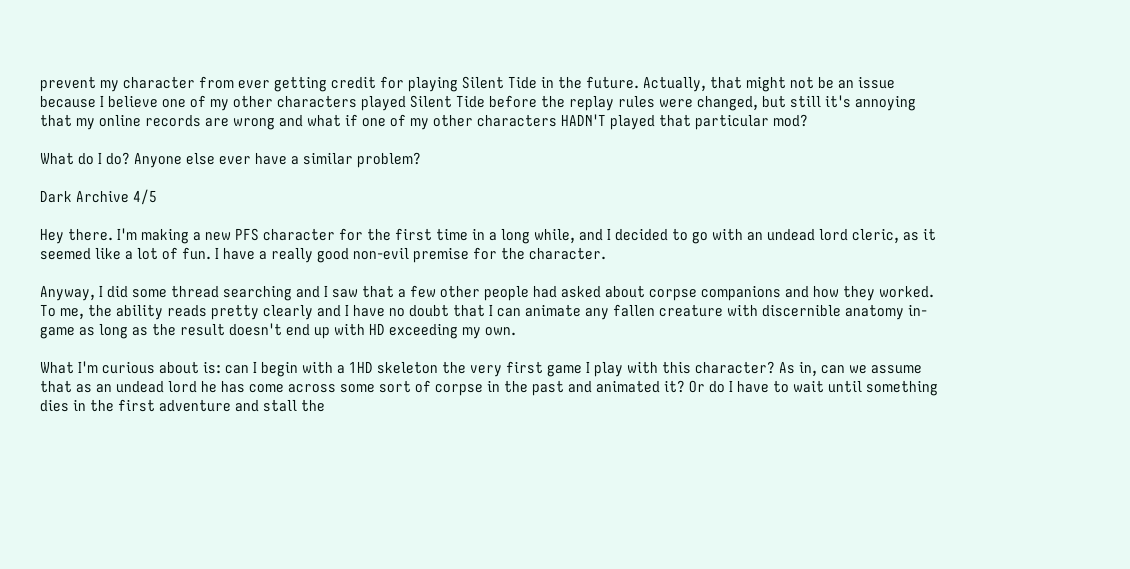prevent my character from ever getting credit for playing Silent Tide in the future. Actually, that might not be an issue because I believe one of my other characters played Silent Tide before the replay rules were changed, but still it's annoying that my online records are wrong and what if one of my other characters HADN'T played that particular mod?

What do I do? Anyone else ever have a similar problem?

Dark Archive 4/5

Hey there. I'm making a new PFS character for the first time in a long while, and I decided to go with an undead lord cleric, as it seemed like a lot of fun. I have a really good non-evil premise for the character.

Anyway, I did some thread searching and I saw that a few other people had asked about corpse companions and how they worked. To me, the ability reads pretty clearly and I have no doubt that I can animate any fallen creature with discernible anatomy in-game as long as the result doesn't end up with HD exceeding my own.

What I'm curious about is: can I begin with a 1HD skeleton the very first game I play with this character? As in, can we assume that as an undead lord he has come across some sort of corpse in the past and animated it? Or do I have to wait until something dies in the first adventure and stall the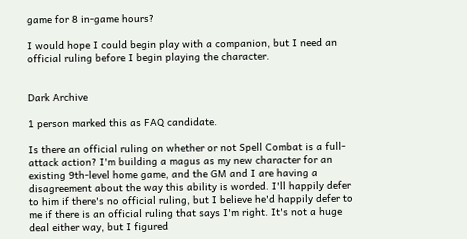game for 8 in-game hours?

I would hope I could begin play with a companion, but I need an official ruling before I begin playing the character.


Dark Archive

1 person marked this as FAQ candidate.

Is there an official ruling on whether or not Spell Combat is a full-attack action? I'm building a magus as my new character for an existing 9th-level home game, and the GM and I are having a disagreement about the way this ability is worded. I'll happily defer to him if there's no official ruling, but I believe he'd happily defer to me if there is an official ruling that says I'm right. It's not a huge deal either way, but I figured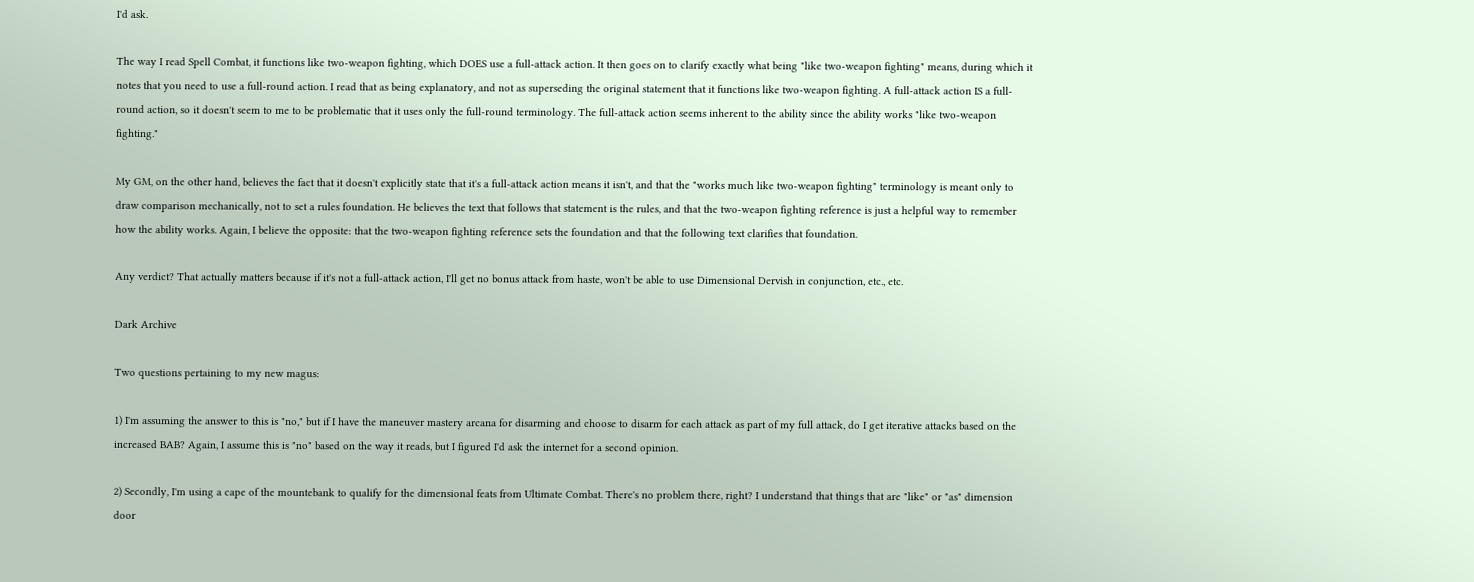I'd ask.

The way I read Spell Combat, it functions like two-weapon fighting, which DOES use a full-attack action. It then goes on to clarify exactly what being "like two-weapon fighting" means, during which it notes that you need to use a full-round action. I read that as being explanatory, and not as superseding the original statement that it functions like two-weapon fighting. A full-attack action IS a full-round action, so it doesn't seem to me to be problematic that it uses only the full-round terminology. The full-attack action seems inherent to the ability since the ability works "like two-weapon fighting."

My GM, on the other hand, believes the fact that it doesn't explicitly state that it's a full-attack action means it isn't, and that the "works much like two-weapon fighting" terminology is meant only to draw comparison mechanically, not to set a rules foundation. He believes the text that follows that statement is the rules, and that the two-weapon fighting reference is just a helpful way to remember how the ability works. Again, I believe the opposite: that the two-weapon fighting reference sets the foundation and that the following text clarifies that foundation.

Any verdict? That actually matters because if it's not a full-attack action, I'll get no bonus attack from haste, won't be able to use Dimensional Dervish in conjunction, etc., etc.

Dark Archive

Two questions pertaining to my new magus:

1) I'm assuming the answer to this is "no," but if I have the maneuver mastery arcana for disarming and choose to disarm for each attack as part of my full attack, do I get iterative attacks based on the increased BAB? Again, I assume this is "no" based on the way it reads, but I figured I'd ask the internet for a second opinion.

2) Secondly, I'm using a cape of the mountebank to qualify for the dimensional feats from Ultimate Combat. There's no problem there, right? I understand that things that are "like" or "as" dimension door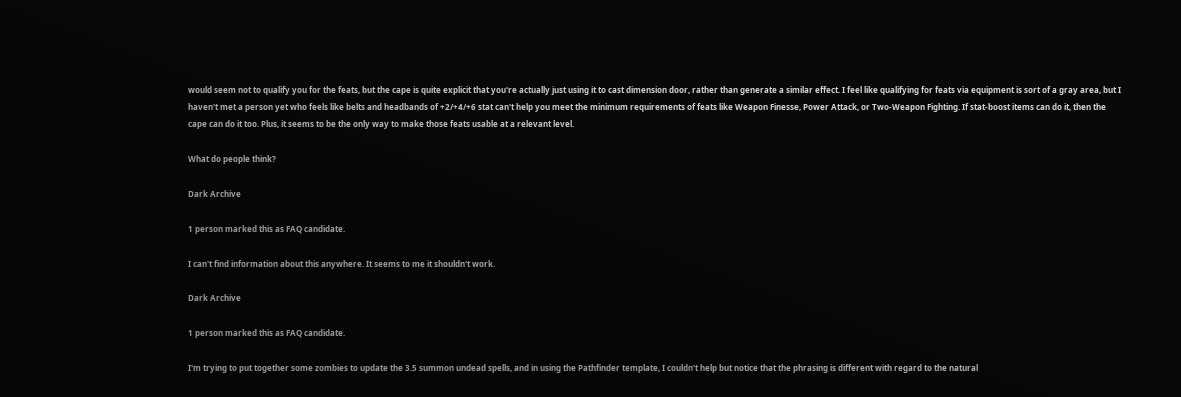would seem not to qualify you for the feats, but the cape is quite explicit that you're actually just using it to cast dimension door, rather than generate a similar effect. I feel like qualifying for feats via equipment is sort of a gray area, but I haven't met a person yet who feels like belts and headbands of +2/+4/+6 stat can't help you meet the minimum requirements of feats like Weapon Finesse, Power Attack, or Two-Weapon Fighting. If stat-boost items can do it, then the cape can do it too. Plus, it seems to be the only way to make those feats usable at a relevant level.

What do people think?

Dark Archive

1 person marked this as FAQ candidate.

I can't find information about this anywhere. It seems to me it shouldn't work.

Dark Archive

1 person marked this as FAQ candidate.

I'm trying to put together some zombies to update the 3.5 summon undead spells, and in using the Pathfinder template, I couldn't help but notice that the phrasing is different with regard to the natural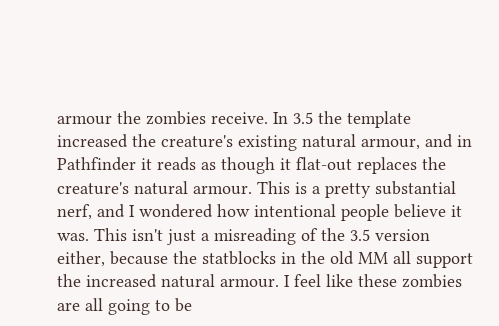armour the zombies receive. In 3.5 the template increased the creature's existing natural armour, and in Pathfinder it reads as though it flat-out replaces the creature's natural armour. This is a pretty substantial nerf, and I wondered how intentional people believe it was. This isn't just a misreading of the 3.5 version either, because the statblocks in the old MM all support the increased natural armour. I feel like these zombies are all going to be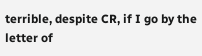terrible, despite CR, if I go by the letter of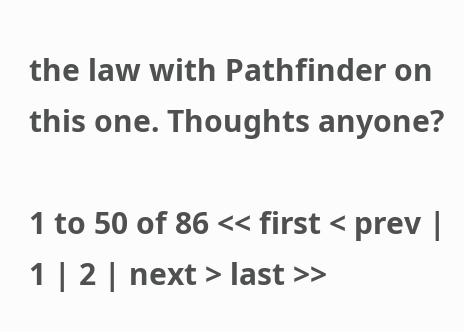the law with Pathfinder on this one. Thoughts anyone?

1 to 50 of 86 << first < prev | 1 | 2 | next > last >>